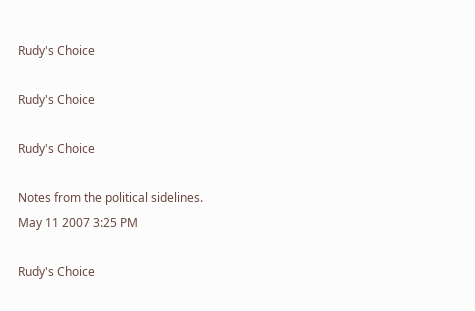Rudy's Choice

Rudy's Choice

Rudy's Choice

Notes from the political sidelines.
May 11 2007 3:25 PM

Rudy's Choice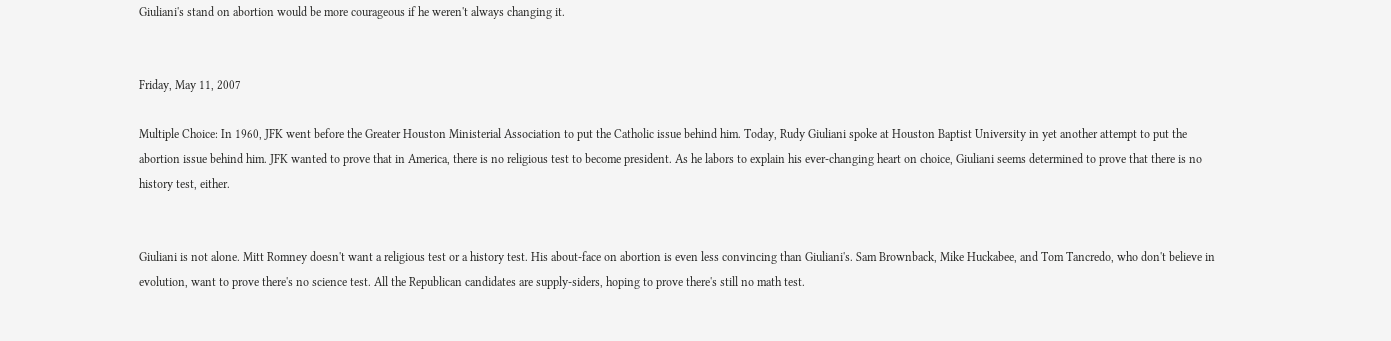Giuliani's stand on abortion would be more courageous if he weren't always changing it.


Friday, May 11, 2007

Multiple Choice: In 1960, JFK went before the Greater Houston Ministerial Association to put the Catholic issue behind him. Today, Rudy Giuliani spoke at Houston Baptist University in yet another attempt to put the abortion issue behind him. JFK wanted to prove that in America, there is no religious test to become president. As he labors to explain his ever-changing heart on choice, Giuliani seems determined to prove that there is no history test, either.


Giuliani is not alone. Mitt Romney doesn't want a religious test or a history test. His about-face on abortion is even less convincing than Giuliani's. Sam Brownback, Mike Huckabee, and Tom Tancredo, who don't believe in evolution, want to prove there's no science test. All the Republican candidates are supply-siders, hoping to prove there's still no math test.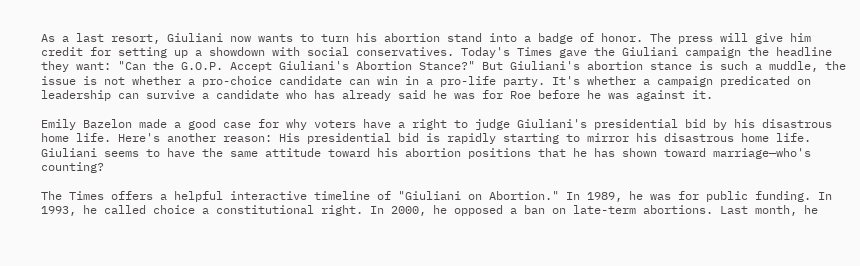As a last resort, Giuliani now wants to turn his abortion stand into a badge of honor. The press will give him credit for setting up a showdown with social conservatives. Today's Times gave the Giuliani campaign the headline they want: "Can the G.O.P. Accept Giuliani's Abortion Stance?" But Giuliani's abortion stance is such a muddle, the issue is not whether a pro-choice candidate can win in a pro-life party. It's whether a campaign predicated on leadership can survive a candidate who has already said he was for Roe before he was against it.

Emily Bazelon made a good case for why voters have a right to judge Giuliani's presidential bid by his disastrous home life. Here's another reason: His presidential bid is rapidly starting to mirror his disastrous home life. Giuliani seems to have the same attitude toward his abortion positions that he has shown toward marriage—who's counting?

The Times offers a helpful interactive timeline of "Giuliani on Abortion." In 1989, he was for public funding. In 1993, he called choice a constitutional right. In 2000, he opposed a ban on late-term abortions. Last month, he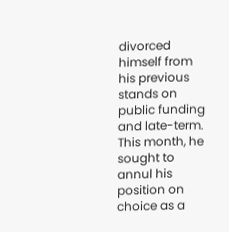divorced himself from his previous stands on public funding and late-term. This month, he sought to annul his position on choice as a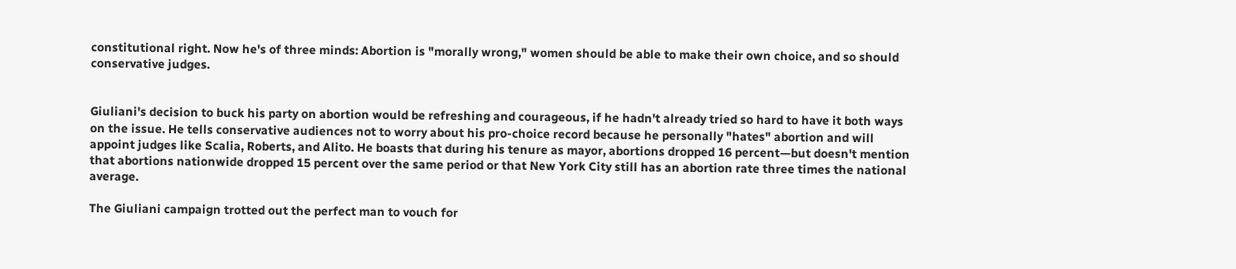constitutional right. Now he's of three minds: Abortion is "morally wrong," women should be able to make their own choice, and so should conservative judges.


Giuliani's decision to buck his party on abortion would be refreshing and courageous, if he hadn't already tried so hard to have it both ways on the issue. He tells conservative audiences not to worry about his pro-choice record because he personally "hates" abortion and will appoint judges like Scalia, Roberts, and Alito. He boasts that during his tenure as mayor, abortions dropped 16 percent—but doesn't mention that abortions nationwide dropped 15 percent over the same period or that New York City still has an abortion rate three times the national average.

The Giuliani campaign trotted out the perfect man to vouch for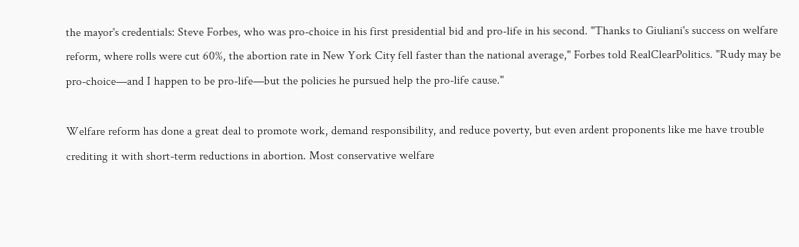the mayor's credentials: Steve Forbes, who was pro-choice in his first presidential bid and pro-life in his second. "Thanks to Giuliani's success on welfare reform, where rolls were cut 60%, the abortion rate in New York City fell faster than the national average," Forbes told RealClearPolitics. "Rudy may be pro-choice—and I happen to be pro-life—but the policies he pursued help the pro-life cause."

Welfare reform has done a great deal to promote work, demand responsibility, and reduce poverty, but even ardent proponents like me have trouble crediting it with short-term reductions in abortion. Most conservative welfare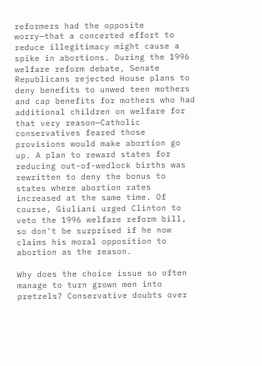reformers had the opposite worry—that a concerted effort to reduce illegitimacy might cause a spike in abortions. During the 1996 welfare reform debate, Senate Republicans rejected House plans to deny benefits to unwed teen mothers and cap benefits for mothers who had additional children on welfare for that very reason—Catholic conservatives feared those provisions would make abortion go up. A plan to reward states for reducing out-of-wedlock births was rewritten to deny the bonus to states where abortion rates increased at the same time. Of course, Giuliani urged Clinton to veto the 1996 welfare reform bill, so don't be surprised if he now claims his moral opposition to abortion as the reason.

Why does the choice issue so often manage to turn grown men into pretzels? Conservative doubts over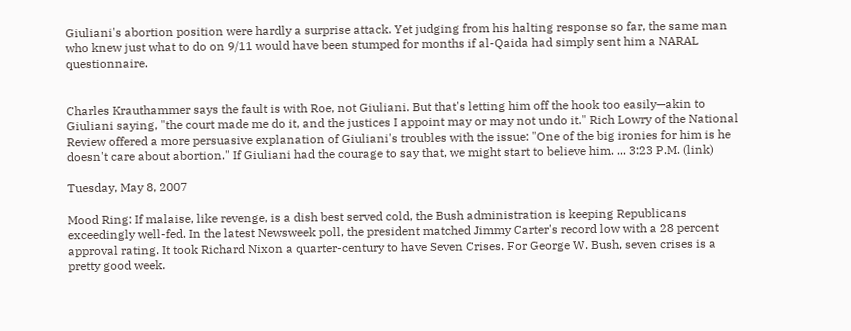Giuliani's abortion position were hardly a surprise attack. Yet judging from his halting response so far, the same man who knew just what to do on 9/11 would have been stumped for months if al-Qaida had simply sent him a NARAL questionnaire.


Charles Krauthammer says the fault is with Roe, not Giuliani. But that's letting him off the hook too easily—akin to Giuliani saying, "the court made me do it, and the justices I appoint may or may not undo it." Rich Lowry of the National Review offered a more persuasive explanation of Giuliani's troubles with the issue: "One of the big ironies for him is he doesn't care about abortion." If Giuliani had the courage to say that, we might start to believe him. ... 3:23 P.M. (link)

Tuesday, May 8, 2007

Mood Ring: If malaise, like revenge, is a dish best served cold, the Bush administration is keeping Republicans exceedingly well-fed. In the latest Newsweek poll, the president matched Jimmy Carter's record low with a 28 percent approval rating. It took Richard Nixon a quarter-century to have Seven Crises. For George W. Bush, seven crises is a pretty good week.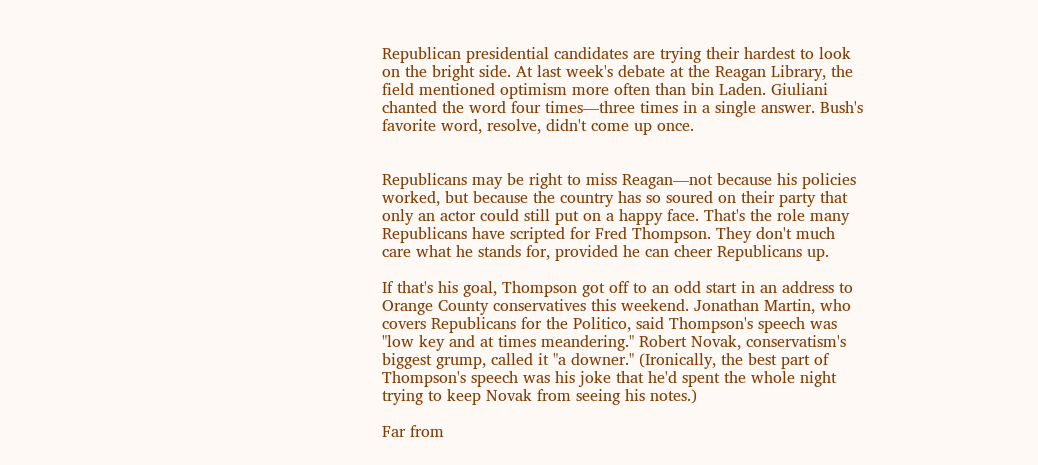Republican presidential candidates are trying their hardest to look on the bright side. At last week's debate at the Reagan Library, the field mentioned optimism more often than bin Laden. Giuliani chanted the word four times—three times in a single answer. Bush's favorite word, resolve, didn't come up once.


Republicans may be right to miss Reagan—not because his policies worked, but because the country has so soured on their party that only an actor could still put on a happy face. That's the role many Republicans have scripted for Fred Thompson. They don't much care what he stands for, provided he can cheer Republicans up.

If that's his goal, Thompson got off to an odd start in an address to Orange County conservatives this weekend. Jonathan Martin, who covers Republicans for the Politico, said Thompson's speech was "low key and at times meandering." Robert Novak, conservatism's biggest grump, called it "a downer." (Ironically, the best part of Thompson's speech was his joke that he'd spent the whole night trying to keep Novak from seeing his notes.)

Far from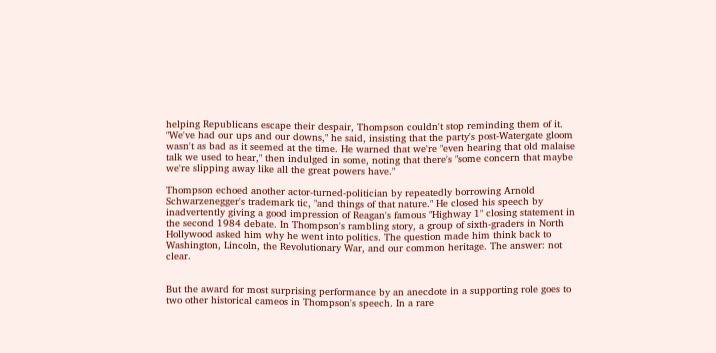helping Republicans escape their despair, Thompson couldn't stop reminding them of it. "We've had our ups and our downs," he said, insisting that the party's post-Watergate gloom wasn't as bad as it seemed at the time. He warned that we're "even hearing that old malaise talk we used to hear," then indulged in some, noting that there's "some concern that maybe we're slipping away like all the great powers have."

Thompson echoed another actor-turned-politician by repeatedly borrowing Arnold Schwarzenegger's trademark tic, "and things of that nature." He closed his speech by inadvertently giving a good impression of Reagan's famous "Highway 1" closing statement in the second 1984 debate. In Thompson's rambling story, a group of sixth-graders in North Hollywood asked him why he went into politics. The question made him think back to Washington, Lincoln, the Revolutionary War, and our common heritage. The answer: not clear.


But the award for most surprising performance by an anecdote in a supporting role goes to two other historical cameos in Thompson's speech. In a rare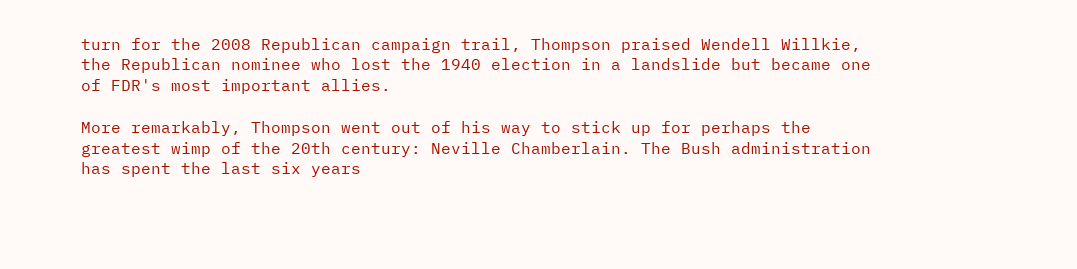turn for the 2008 Republican campaign trail, Thompson praised Wendell Willkie, the Republican nominee who lost the 1940 election in a landslide but became one of FDR's most important allies.

More remarkably, Thompson went out of his way to stick up for perhaps the greatest wimp of the 20th century: Neville Chamberlain. The Bush administration has spent the last six years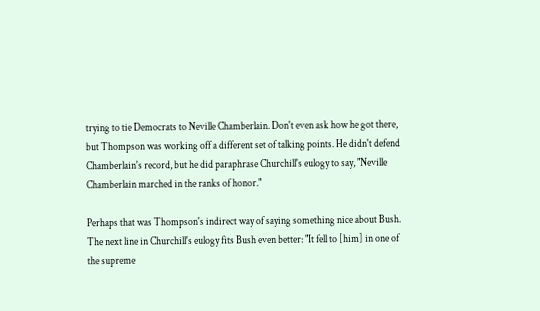trying to tie Democrats to Neville Chamberlain. Don't even ask how he got there, but Thompson was working off a different set of talking points. He didn't defend Chamberlain's record, but he did paraphrase Churchill's eulogy to say, "Neville Chamberlain marched in the ranks of honor."

Perhaps that was Thompson's indirect way of saying something nice about Bush. The next line in Churchill's eulogy fits Bush even better: "It fell to [him] in one of the supreme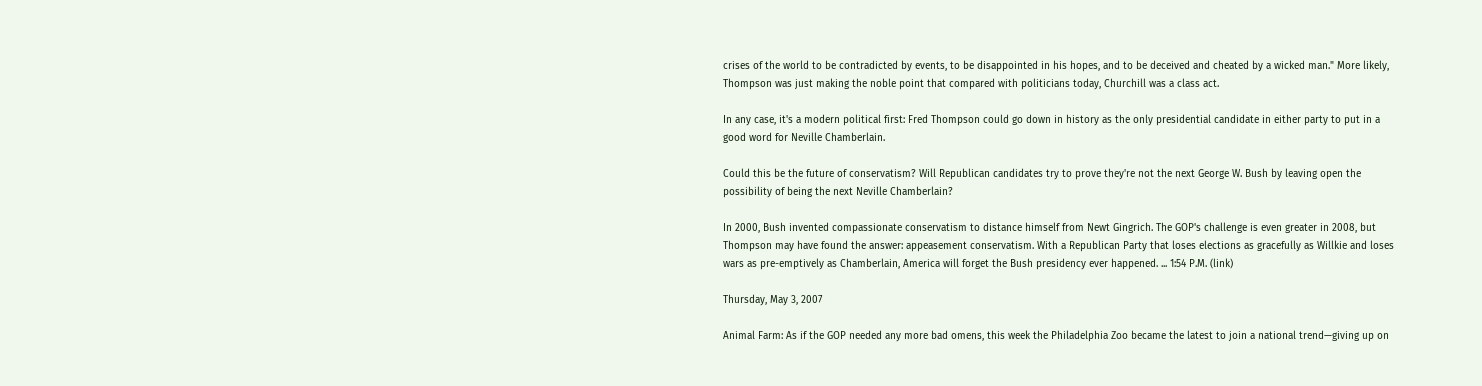crises of the world to be contradicted by events, to be disappointed in his hopes, and to be deceived and cheated by a wicked man." More likely, Thompson was just making the noble point that compared with politicians today, Churchill was a class act.

In any case, it's a modern political first: Fred Thompson could go down in history as the only presidential candidate in either party to put in a good word for Neville Chamberlain.

Could this be the future of conservatism? Will Republican candidates try to prove they're not the next George W. Bush by leaving open the possibility of being the next Neville Chamberlain?

In 2000, Bush invented compassionate conservatism to distance himself from Newt Gingrich. The GOP's challenge is even greater in 2008, but Thompson may have found the answer: appeasement conservatism. With a Republican Party that loses elections as gracefully as Willkie and loses wars as pre-emptively as Chamberlain, America will forget the Bush presidency ever happened. ... 1:54 P.M. (link)

Thursday, May 3, 2007

Animal Farm: As if the GOP needed any more bad omens, this week the Philadelphia Zoo became the latest to join a national trend—giving up on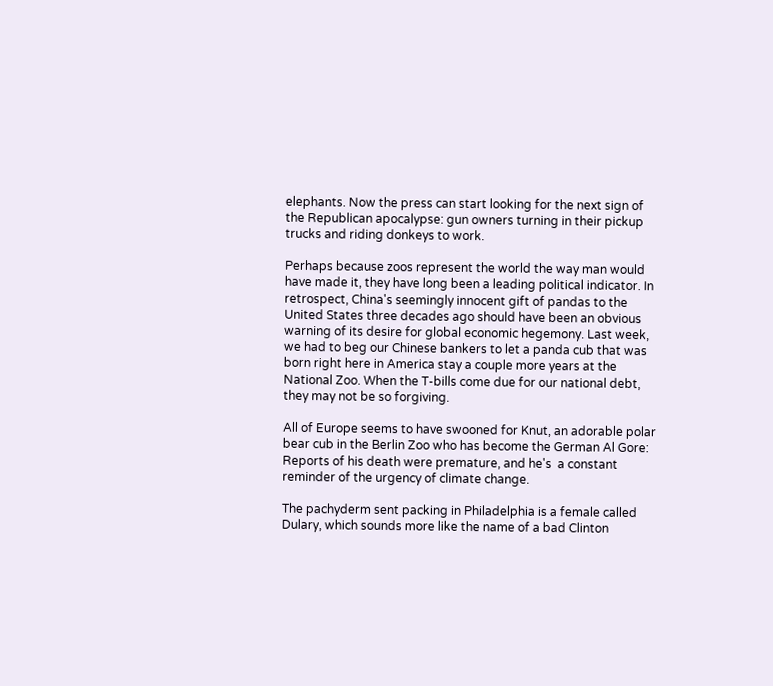elephants. Now the press can start looking for the next sign of the Republican apocalypse: gun owners turning in their pickup trucks and riding donkeys to work.

Perhaps because zoos represent the world the way man would have made it, they have long been a leading political indicator. In retrospect, China's seemingly innocent gift of pandas to the United States three decades ago should have been an obvious warning of its desire for global economic hegemony. Last week, we had to beg our Chinese bankers to let a panda cub that was born right here in America stay a couple more years at the National Zoo. When the T-bills come due for our national debt, they may not be so forgiving.

All of Europe seems to have swooned for Knut, an adorable polar bear cub in the Berlin Zoo who has become the German Al Gore: Reports of his death were premature, and he's  a constant reminder of the urgency of climate change.

The pachyderm sent packing in Philadelphia is a female called Dulary, which sounds more like the name of a bad Clinton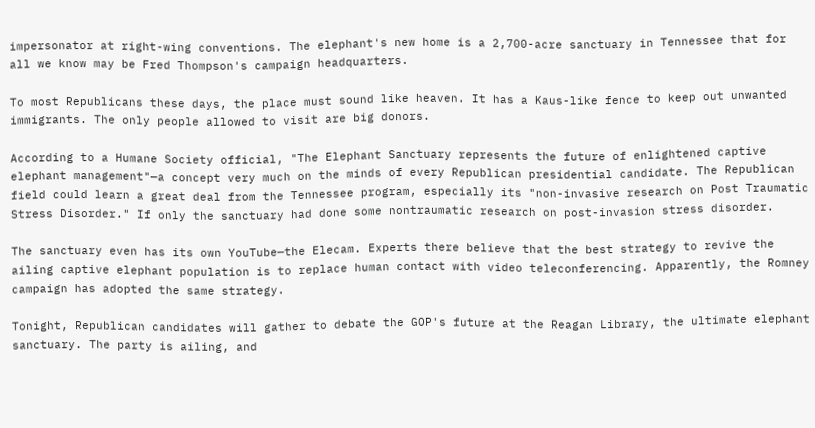impersonator at right-wing conventions. The elephant's new home is a 2,700-acre sanctuary in Tennessee that for all we know may be Fred Thompson's campaign headquarters.

To most Republicans these days, the place must sound like heaven. It has a Kaus-like fence to keep out unwanted immigrants. The only people allowed to visit are big donors.

According to a Humane Society official, "The Elephant Sanctuary represents the future of enlightened captive elephant management"—a concept very much on the minds of every Republican presidential candidate. The Republican field could learn a great deal from the Tennessee program, especially its "non-invasive research on Post Traumatic Stress Disorder." If only the sanctuary had done some nontraumatic research on post-invasion stress disorder.

The sanctuary even has its own YouTube—the Elecam. Experts there believe that the best strategy to revive the ailing captive elephant population is to replace human contact with video teleconferencing. Apparently, the Romney campaign has adopted the same strategy.

Tonight, Republican candidates will gather to debate the GOP's future at the Reagan Library, the ultimate elephant sanctuary. The party is ailing, and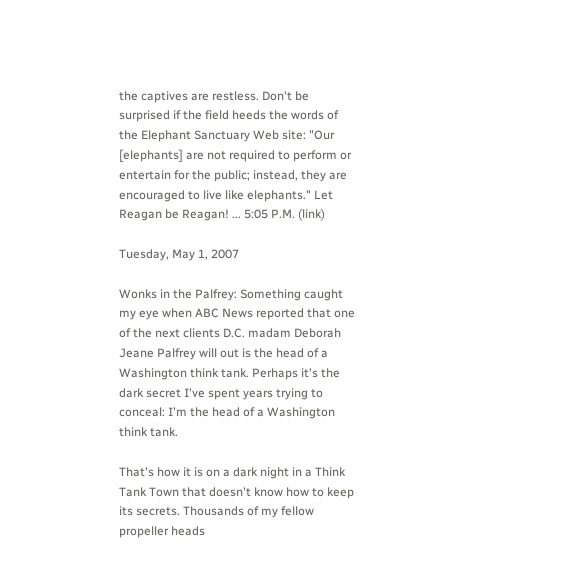the captives are restless. Don't be surprised if the field heeds the words of the Elephant Sanctuary Web site: "Our [elephants] are not required to perform or entertain for the public; instead, they are encouraged to live like elephants." Let Reagan be Reagan! ... 5:05 P.M. (link)

Tuesday, May 1, 2007

Wonks in the Palfrey: Something caught my eye when ABC News reported that one of the next clients D.C. madam Deborah Jeane Palfrey will out is the head of a Washington think tank. Perhaps it's the dark secret I've spent years trying to conceal: I'm the head of a Washington think tank.

That's how it is on a dark night in a Think Tank Town that doesn't know how to keep its secrets. Thousands of my fellow propeller heads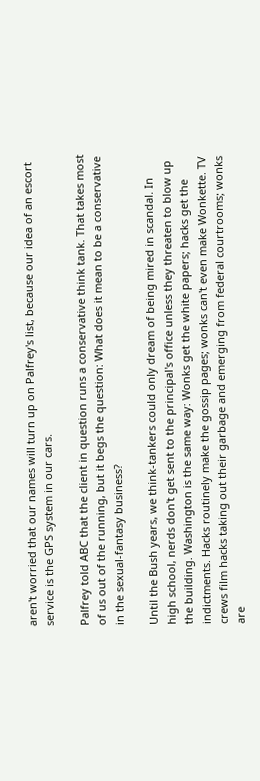aren't worried that our names will turn up on Palfrey's list, because our idea of an escort service is the GPS system in our cars.

Palfrey told ABC that the client in question runs a conservative think tank. That takes most of us out of the running, but it begs the question: What does it mean to be a conservative in the sexual-fantasy business?

Until the Bush years, we think-tankers could only dream of being mired in scandal. In high school, nerds don't get sent to the principal's office unless they threaten to blow up the building. Washington is the same way: Wonks get the white papers; hacks get the indictments. Hacks routinely make the gossip pages; wonks can't even make Wonkette. TV crews film hacks taking out their garbage and emerging from federal courtrooms; wonks are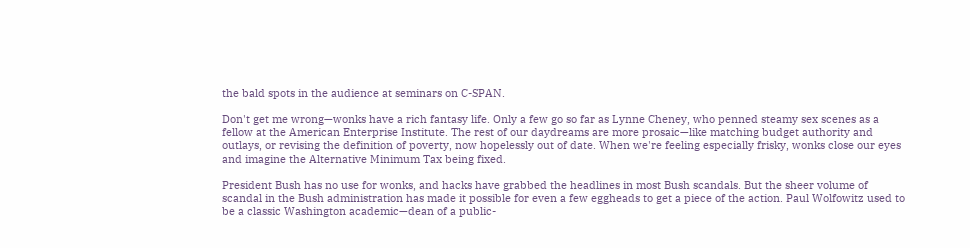the bald spots in the audience at seminars on C-SPAN.

Don't get me wrong—wonks have a rich fantasy life. Only a few go so far as Lynne Cheney, who penned steamy sex scenes as a fellow at the American Enterprise Institute. The rest of our daydreams are more prosaic—like matching budget authority and outlays, or revising the definition of poverty, now hopelessly out of date. When we're feeling especially frisky, wonks close our eyes and imagine the Alternative Minimum Tax being fixed.

President Bush has no use for wonks, and hacks have grabbed the headlines in most Bush scandals. But the sheer volume of scandal in the Bush administration has made it possible for even a few eggheads to get a piece of the action. Paul Wolfowitz used to be a classic Washington academic—dean of a public-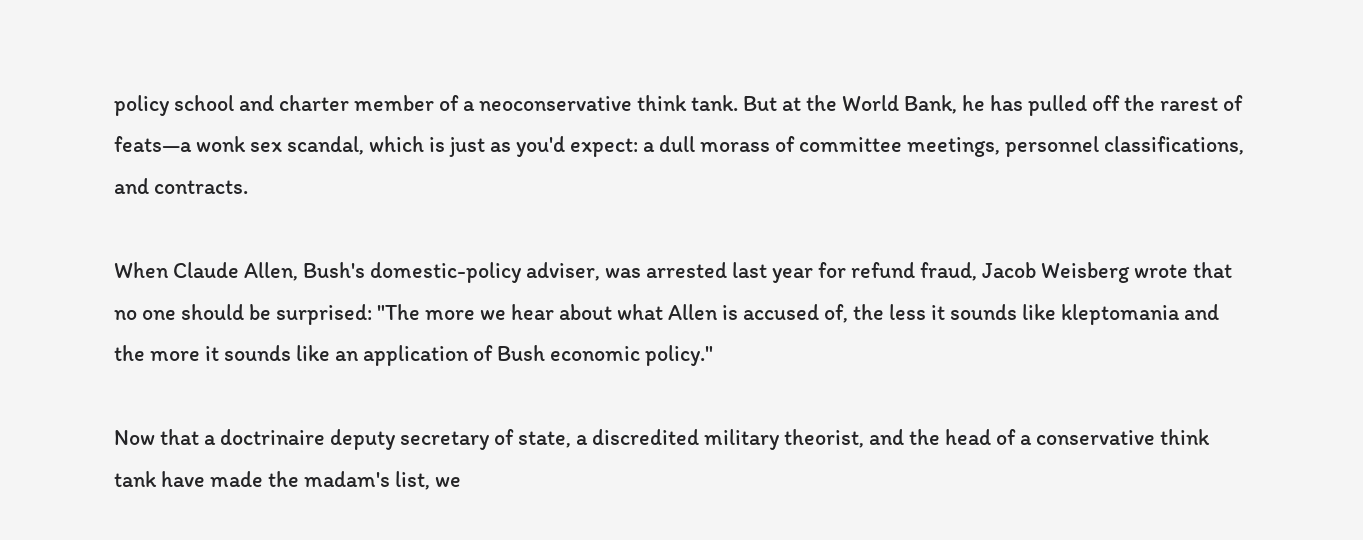policy school and charter member of a neoconservative think tank. But at the World Bank, he has pulled off the rarest of feats—a wonk sex scandal, which is just as you'd expect: a dull morass of committee meetings, personnel classifications, and contracts.

When Claude Allen, Bush's domestic-policy adviser, was arrested last year for refund fraud, Jacob Weisberg wrote that no one should be surprised: "The more we hear about what Allen is accused of, the less it sounds like kleptomania and the more it sounds like an application of Bush economic policy."

Now that a doctrinaire deputy secretary of state, a discredited military theorist, and the head of a conservative think tank have made the madam's list, we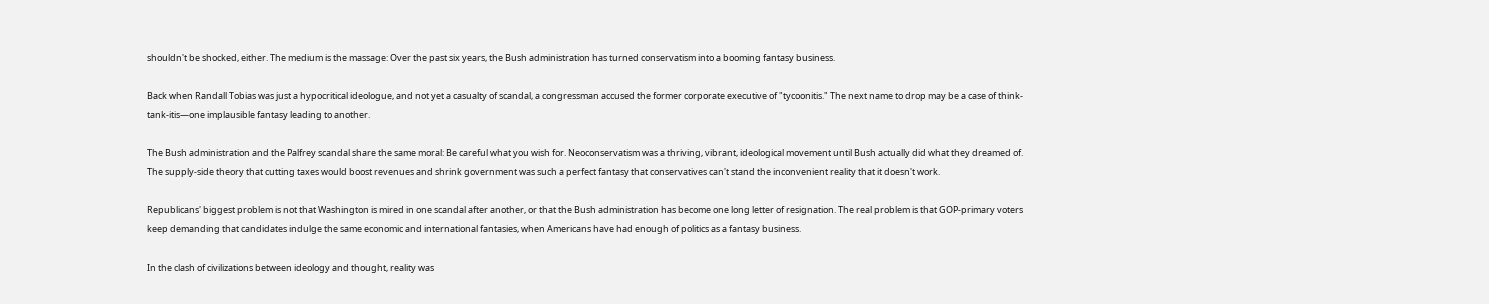shouldn't be shocked, either. The medium is the massage: Over the past six years, the Bush administration has turned conservatism into a booming fantasy business.

Back when Randall Tobias was just a hypocritical ideologue, and not yet a casualty of scandal, a congressman accused the former corporate executive of "tycoonitis." The next name to drop may be a case of think-tank-itis—one implausible fantasy leading to another.

The Bush administration and the Palfrey scandal share the same moral: Be careful what you wish for. Neoconservatism was a thriving, vibrant, ideological movement until Bush actually did what they dreamed of. The supply-side theory that cutting taxes would boost revenues and shrink government was such a perfect fantasy that conservatives can't stand the inconvenient reality that it doesn't work.

Republicans' biggest problem is not that Washington is mired in one scandal after another, or that the Bush administration has become one long letter of resignation. The real problem is that GOP-primary voters keep demanding that candidates indulge the same economic and international fantasies, when Americans have had enough of politics as a fantasy business.

In the clash of civilizations between ideology and thought, reality was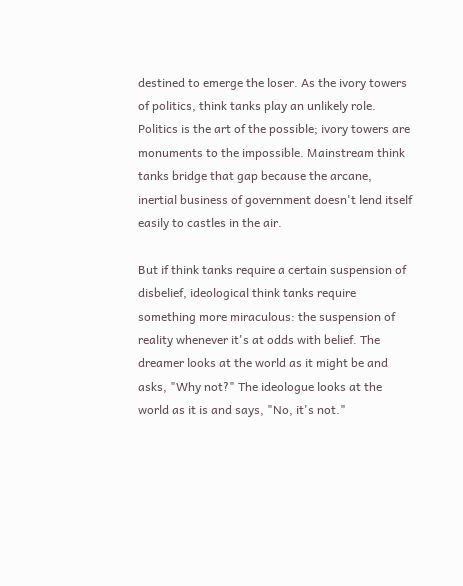destined to emerge the loser. As the ivory towers of politics, think tanks play an unlikely role. Politics is the art of the possible; ivory towers are monuments to the impossible. Mainstream think tanks bridge that gap because the arcane, inertial business of government doesn't lend itself easily to castles in the air.

But if think tanks require a certain suspension of disbelief, ideological think tanks require something more miraculous: the suspension of reality whenever it's at odds with belief. The dreamer looks at the world as it might be and asks, "Why not?" The ideologue looks at the world as it is and says, "No, it's not."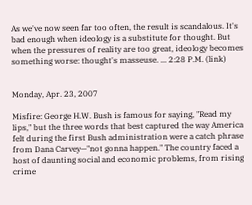As we've now seen far too often, the result is scandalous. It's bad enough when ideology is a substitute for thought. But when the pressures of reality are too great, ideology becomes something worse: thought's masseuse. ... 2:28 P.M. (link)


Monday, Apr. 23, 2007

Misfire: George H.W. Bush is famous for saying, "Read my lips," but the three words that best captured the way America felt during the first Bush administration were a catch phrase from Dana Carvey—"not gonna happen." The country faced a host of daunting social and economic problems, from rising crime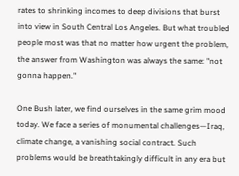rates to shrinking incomes to deep divisions that burst into view in South Central Los Angeles. But what troubled people most was that no matter how urgent the problem, the answer from Washington was always the same: "not gonna happen."

One Bush later, we find ourselves in the same grim mood today. We face a series of monumental challenges—Iraq, climate change, a vanishing social contract. Such problems would be breathtakingly difficult in any era but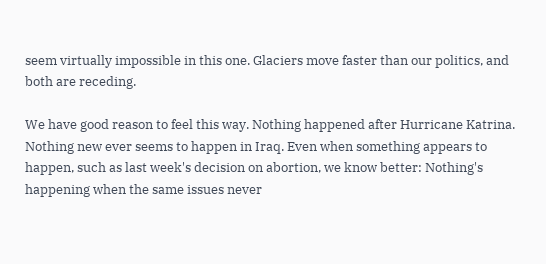seem virtually impossible in this one. Glaciers move faster than our politics, and both are receding.

We have good reason to feel this way. Nothing happened after Hurricane Katrina. Nothing new ever seems to happen in Iraq. Even when something appears to happen, such as last week's decision on abortion, we know better: Nothing's happening when the same issues never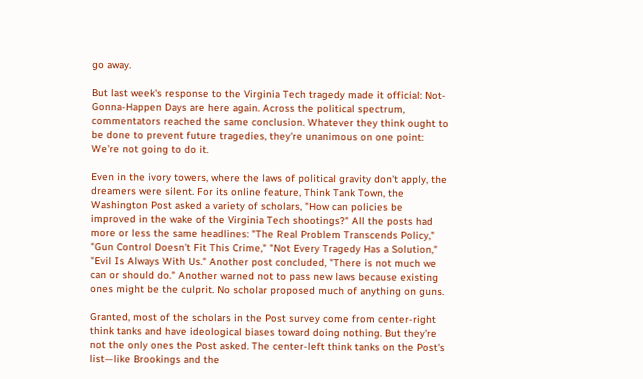go away.

But last week's response to the Virginia Tech tragedy made it official: Not-Gonna-Happen Days are here again. Across the political spectrum, commentators reached the same conclusion. Whatever they think ought to be done to prevent future tragedies, they're unanimous on one point: We're not going to do it.

Even in the ivory towers, where the laws of political gravity don't apply, the dreamers were silent. For its online feature, Think Tank Town, the Washington Post asked a variety of scholars, "How can policies be improved in the wake of the Virginia Tech shootings?" All the posts had more or less the same headlines: "The Real Problem Transcends Policy," "Gun Control Doesn't Fit This Crime," "Not Every Tragedy Has a Solution," "Evil Is Always With Us." Another post concluded, "There is not much we can or should do." Another warned not to pass new laws because existing ones might be the culprit. No scholar proposed much of anything on guns.

Granted, most of the scholars in the Post survey come from center-right think tanks and have ideological biases toward doing nothing. But they're not the only ones the Post asked. The center-left think tanks on the Post's list—like Brookings and the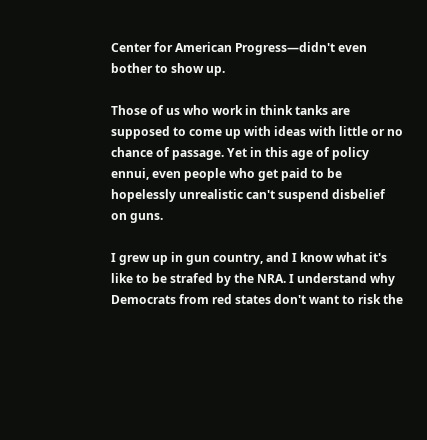Center for American Progress—didn't even bother to show up.

Those of us who work in think tanks are supposed to come up with ideas with little or no chance of passage. Yet in this age of policy ennui, even people who get paid to be hopelessly unrealistic can't suspend disbelief on guns.

I grew up in gun country, and I know what it's like to be strafed by the NRA. I understand why Democrats from red states don't want to risk the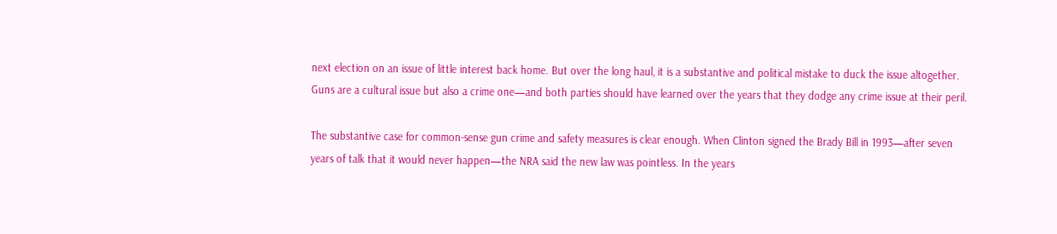next election on an issue of little interest back home. But over the long haul, it is a substantive and political mistake to duck the issue altogether. Guns are a cultural issue but also a crime one—and both parties should have learned over the years that they dodge any crime issue at their peril.

The substantive case for common-sense gun crime and safety measures is clear enough. When Clinton signed the Brady Bill in 1993—after seven years of talk that it would never happen—the NRA said the new law was pointless. In the years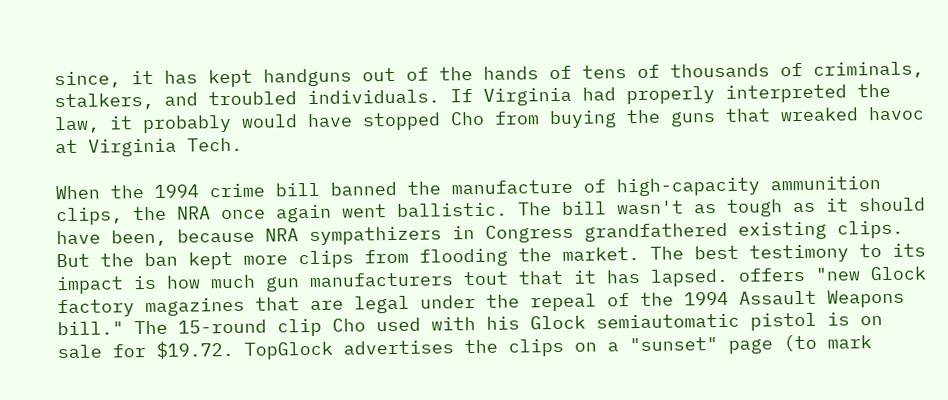since, it has kept handguns out of the hands of tens of thousands of criminals, stalkers, and troubled individuals. If Virginia had properly interpreted the law, it probably would have stopped Cho from buying the guns that wreaked havoc at Virginia Tech.

When the 1994 crime bill banned the manufacture of high-capacity ammunition clips, the NRA once again went ballistic. The bill wasn't as tough as it should have been, because NRA sympathizers in Congress grandfathered existing clips. But the ban kept more clips from flooding the market. The best testimony to its impact is how much gun manufacturers tout that it has lapsed. offers "new Glock factory magazines that are legal under the repeal of the 1994 Assault Weapons bill." The 15-round clip Cho used with his Glock semiautomatic pistol is on sale for $19.72. TopGlock advertises the clips on a "sunset" page (to mark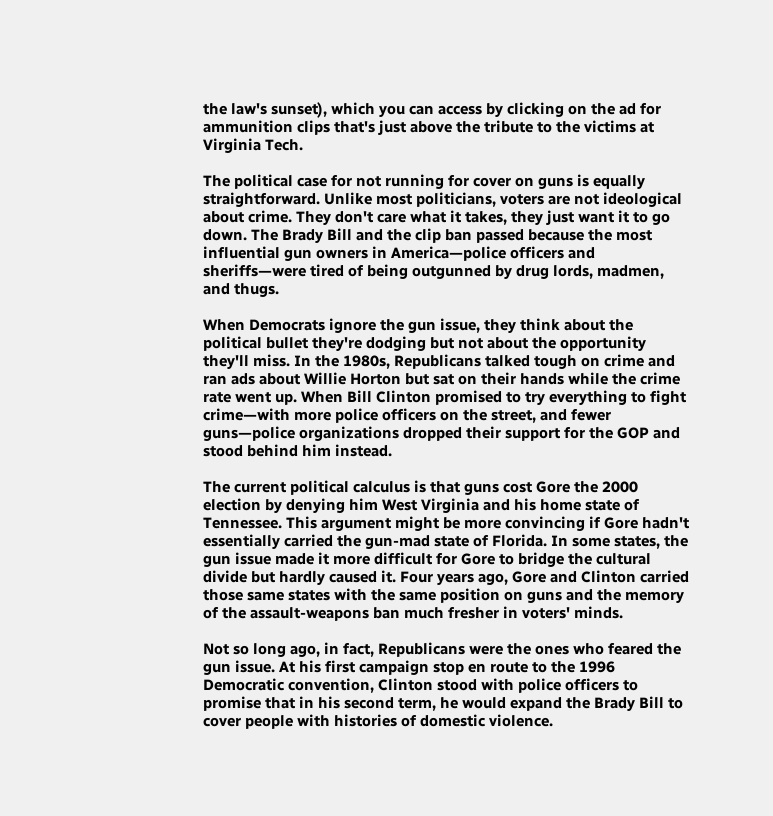the law's sunset), which you can access by clicking on the ad for ammunition clips that's just above the tribute to the victims at Virginia Tech.

The political case for not running for cover on guns is equally straightforward. Unlike most politicians, voters are not ideological about crime. They don't care what it takes, they just want it to go down. The Brady Bill and the clip ban passed because the most influential gun owners in America—police officers and sheriffs—were tired of being outgunned by drug lords, madmen, and thugs.

When Democrats ignore the gun issue, they think about the political bullet they're dodging but not about the opportunity they'll miss. In the 1980s, Republicans talked tough on crime and ran ads about Willie Horton but sat on their hands while the crime rate went up. When Bill Clinton promised to try everything to fight crime—with more police officers on the street, and fewer guns—police organizations dropped their support for the GOP and stood behind him instead.

The current political calculus is that guns cost Gore the 2000 election by denying him West Virginia and his home state of Tennessee. This argument might be more convincing if Gore hadn't essentially carried the gun-mad state of Florida. In some states, the gun issue made it more difficult for Gore to bridge the cultural divide but hardly caused it. Four years ago, Gore and Clinton carried those same states with the same position on guns and the memory of the assault-weapons ban much fresher in voters' minds.

Not so long ago, in fact, Republicans were the ones who feared the gun issue. At his first campaign stop en route to the 1996 Democratic convention, Clinton stood with police officers to promise that in his second term, he would expand the Brady Bill to cover people with histories of domestic violence.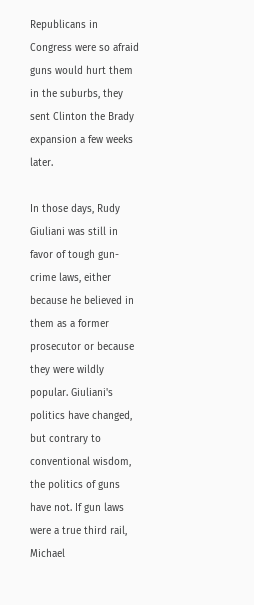Republicans in Congress were so afraid guns would hurt them in the suburbs, they sent Clinton the Brady expansion a few weeks later.

In those days, Rudy Giuliani was still in favor of tough gun-crime laws, either because he believed in them as a former prosecutor or because they were wildly popular. Giuliani's politics have changed, but contrary to conventional wisdom, the politics of guns have not. If gun laws were a true third rail, Michael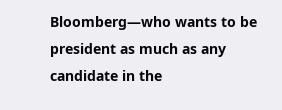Bloomberg—who wants to be president as much as any candidate in the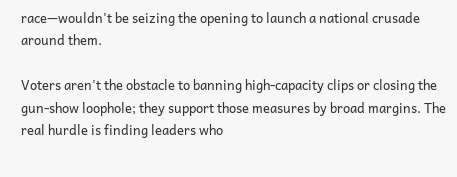race—wouldn't be seizing the opening to launch a national crusade around them.

Voters aren't the obstacle to banning high-capacity clips or closing the gun-show loophole; they support those measures by broad margins. The real hurdle is finding leaders who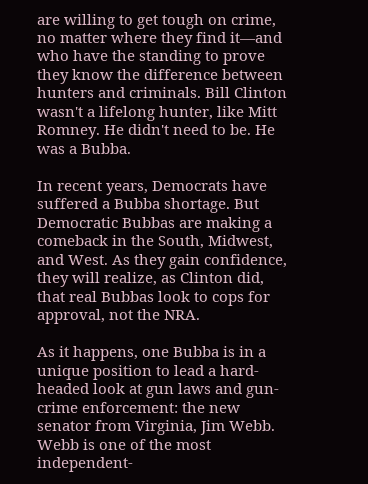are willing to get tough on crime, no matter where they find it—and who have the standing to prove they know the difference between hunters and criminals. Bill Clinton wasn't a lifelong hunter, like Mitt Romney. He didn't need to be. He was a Bubba.

In recent years, Democrats have suffered a Bubba shortage. But Democratic Bubbas are making a comeback in the South, Midwest, and West. As they gain confidence, they will realize, as Clinton did, that real Bubbas look to cops for approval, not the NRA.

As it happens, one Bubba is in a unique position to lead a hard-headed look at gun laws and gun-crime enforcement: the new senator from Virginia, Jim Webb. Webb is one of the most independent-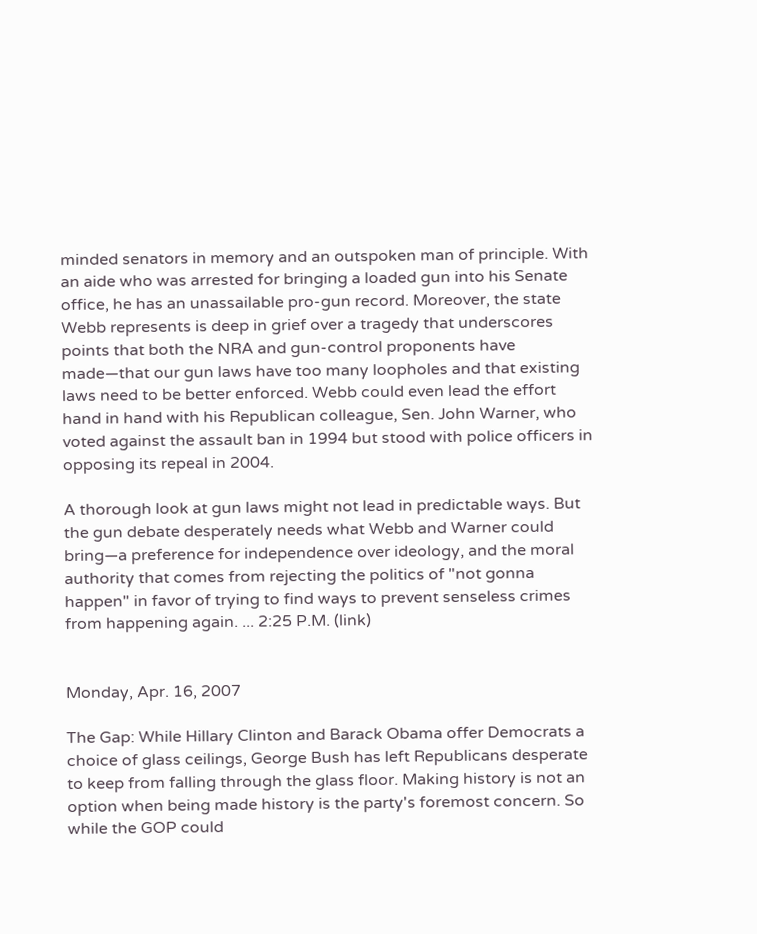minded senators in memory and an outspoken man of principle. With an aide who was arrested for bringing a loaded gun into his Senate office, he has an unassailable pro-gun record. Moreover, the state Webb represents is deep in grief over a tragedy that underscores points that both the NRA and gun-control proponents have made—that our gun laws have too many loopholes and that existing laws need to be better enforced. Webb could even lead the effort hand in hand with his Republican colleague, Sen. John Warner, who voted against the assault ban in 1994 but stood with police officers in opposing its repeal in 2004.

A thorough look at gun laws might not lead in predictable ways. But the gun debate desperately needs what Webb and Warner could bring—a preference for independence over ideology, and the moral authority that comes from rejecting the politics of "not gonna happen" in favor of trying to find ways to prevent senseless crimes from happening again. ... 2:25 P.M. (link)


Monday, Apr. 16, 2007

The Gap: While Hillary Clinton and Barack Obama offer Democrats a choice of glass ceilings, George Bush has left Republicans desperate to keep from falling through the glass floor. Making history is not an option when being made history is the party's foremost concern. So while the GOP could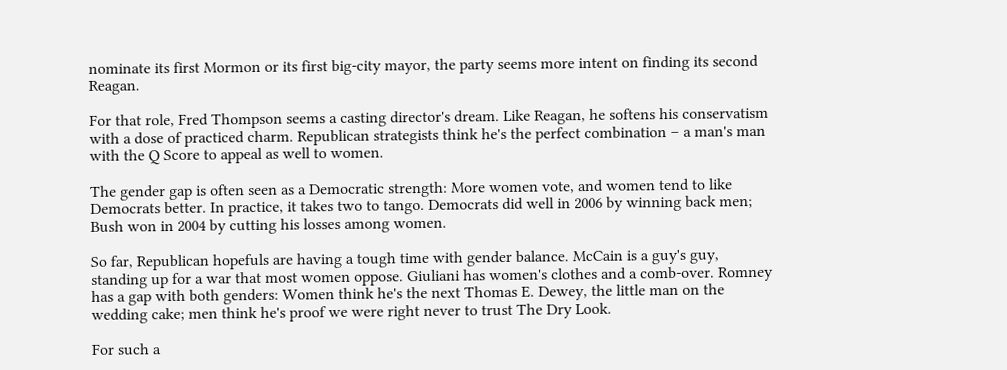nominate its first Mormon or its first big-city mayor, the party seems more intent on finding its second Reagan.

For that role, Fred Thompson seems a casting director's dream. Like Reagan, he softens his conservatism with a dose of practiced charm. Republican strategists think he's the perfect combination – a man's man with the Q Score to appeal as well to women.

The gender gap is often seen as a Democratic strength: More women vote, and women tend to like Democrats better. In practice, it takes two to tango. Democrats did well in 2006 by winning back men; Bush won in 2004 by cutting his losses among women.

So far, Republican hopefuls are having a tough time with gender balance. McCain is a guy's guy, standing up for a war that most women oppose. Giuliani has women's clothes and a comb-over. Romney has a gap with both genders: Women think he's the next Thomas E. Dewey, the little man on the wedding cake; men think he's proof we were right never to trust The Dry Look.

For such a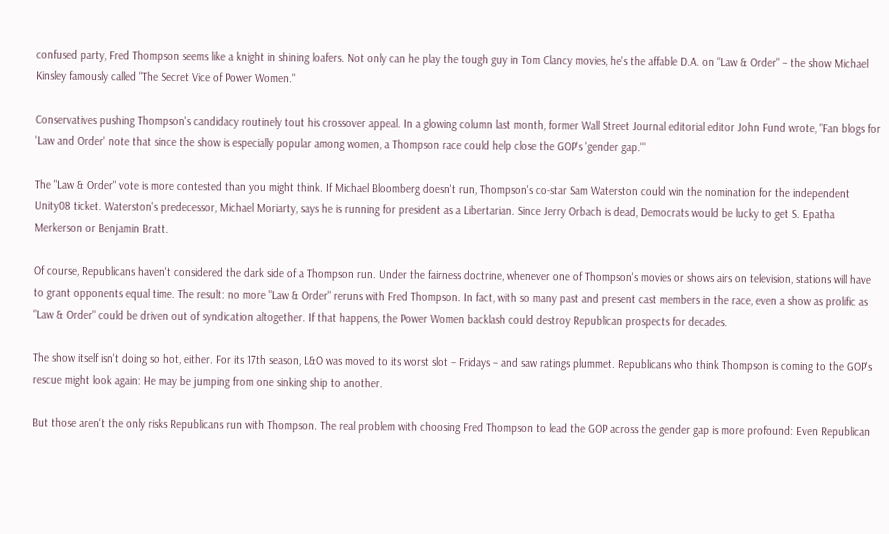confused party, Fred Thompson seems like a knight in shining loafers. Not only can he play the tough guy in Tom Clancy movies, he's the affable D.A. on "Law & Order" – the show Michael Kinsley famously called "The Secret Vice of Power Women."

Conservatives pushing Thompson's candidacy routinely tout his crossover appeal. In a glowing column last month, former Wall Street Journal editorial editor John Fund wrote, "Fan blogs for 'Law and Order' note that since the show is especially popular among women, a Thompson race could help close the GOP's 'gender gap.'"

The "Law & Order" vote is more contested than you might think. If Michael Bloomberg doesn't run, Thompson's co-star Sam Waterston could win the nomination for the independent Unity08 ticket. Waterston's predecessor, Michael Moriarty, says he is running for president as a Libertarian. Since Jerry Orbach is dead, Democrats would be lucky to get S. Epatha Merkerson or Benjamin Bratt.

Of course, Republicans haven't considered the dark side of a Thompson run. Under the fairness doctrine, whenever one of Thompson's movies or shows airs on television, stations will have to grant opponents equal time. The result: no more "Law & Order" reruns with Fred Thompson. In fact, with so many past and present cast members in the race, even a show as prolific as "Law & Order" could be driven out of syndication altogether. If that happens, the Power Women backlash could destroy Republican prospects for decades.

The show itself isn't doing so hot, either. For its 17th season, L&O was moved to its worst slot – Fridays – and saw ratings plummet. Republicans who think Thompson is coming to the GOP's rescue might look again: He may be jumping from one sinking ship to another.

But those aren't the only risks Republicans run with Thompson. The real problem with choosing Fred Thompson to lead the GOP across the gender gap is more profound: Even Republican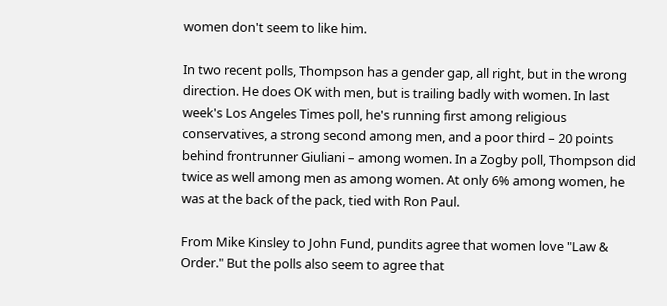women don't seem to like him.

In two recent polls, Thompson has a gender gap, all right, but in the wrong direction. He does OK with men, but is trailing badly with women. In last week's Los Angeles Times poll, he's running first among religious conservatives, a strong second among men, and a poor third – 20 points behind frontrunner Giuliani – among women. In a Zogby poll, Thompson did twice as well among men as among women. At only 6% among women, he was at the back of the pack, tied with Ron Paul.

From Mike Kinsley to John Fund, pundits agree that women love "Law & Order." But the polls also seem to agree that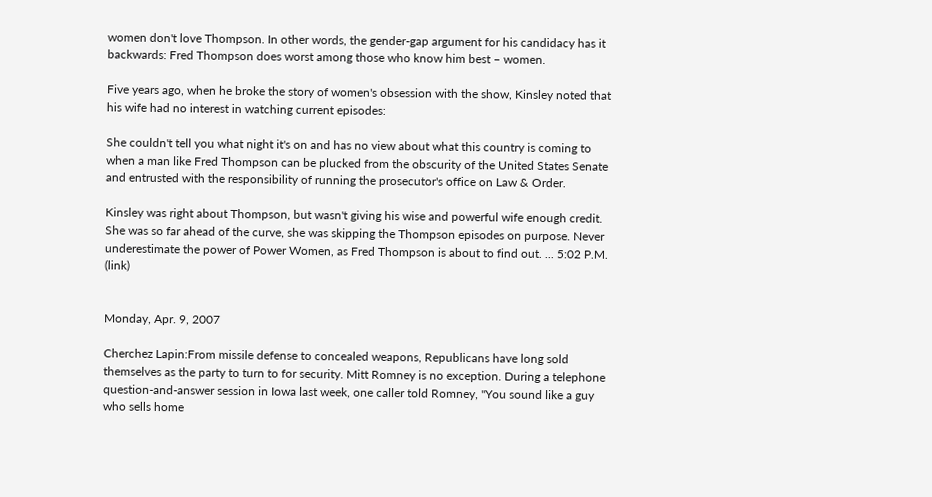women don't love Thompson. In other words, the gender-gap argument for his candidacy has it backwards: Fred Thompson does worst among those who know him best – women.

Five years ago, when he broke the story of women's obsession with the show, Kinsley noted that his wife had no interest in watching current episodes:

She couldn't tell you what night it's on and has no view about what this country is coming to when a man like Fred Thompson can be plucked from the obscurity of the United States Senate and entrusted with the responsibility of running the prosecutor's office on Law & Order.

Kinsley was right about Thompson, but wasn't giving his wise and powerful wife enough credit. She was so far ahead of the curve, she was skipping the Thompson episodes on purpose. Never underestimate the power of Power Women, as Fred Thompson is about to find out. ... 5:02 P.M. (link)


Monday, Apr. 9, 2007

Cherchez Lapin:From missile defense to concealed weapons, Republicans have long sold themselves as the party to turn to for security. Mitt Romney is no exception. During a telephone question-and-answer session in Iowa last week, one caller told Romney, "You sound like a guy who sells home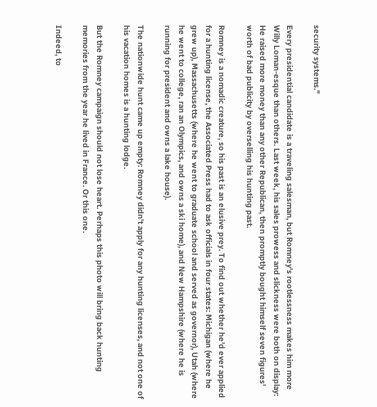security systems."

Every presidential candidate is a traveling salesman, but Romney's rootlessness makes him more Willy Loman-esque than others. Last week, his sales prowess and slickness were both on display: He raised more money than any other Republican, then promptly bought himself seven figures' worth of bad publicity by overselling his hunting past.

Romney is a nomadic creature, so his past is an elusive prey. To find out whether he'd ever applied for a hunting license, the Associated Press had to ask officials in four states: Michigan (where he grew up), Massachusetts (where he went to graduate school and served as governor), Utah (where he went to college, ran an Olympics, and owns a ski home), and New Hampshire (where he is running for president and owns a lake house).

The nationwide hunt came up empty: Romney didn't apply for any hunting licenses, and not one of his vacation homes is a hunting lodge.

But the Romney campaign should not lose heart. Perhaps this photo will bring back hunting memories from the year he lived in France. Or this one.

Indeed, to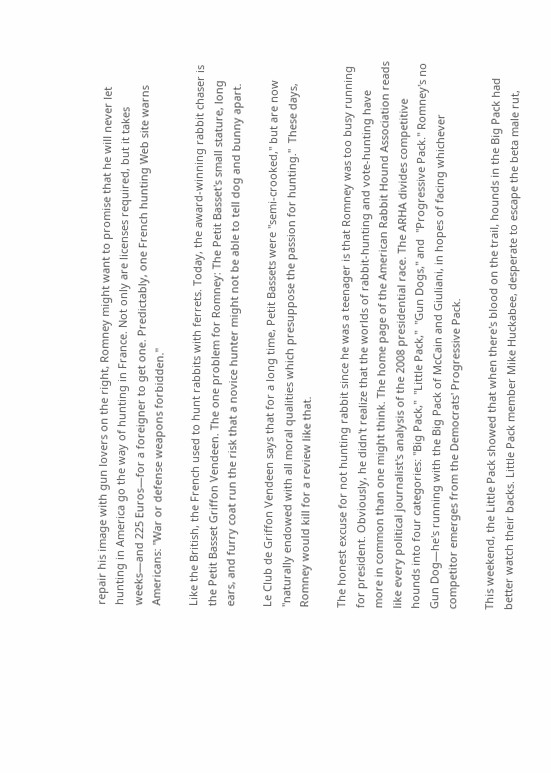repair his image with gun lovers on the right, Romney might want to promise that he will never let hunting in America go the way of hunting in France. Not only are licenses required, but it takes weeks—and 225 Euros—for a foreigner to get one. Predictably, one French hunting Web site warns Americans: "War or defense weapons forbidden."

Like the British, the French used to hunt rabbits with ferrets. Today, the award-winning rabbit chaser is the Petit Basset Griffon Vendeen. The one problem for Romney: The Petit Basset's small stature, long ears, and furry coat run the risk that a novice hunter might not be able to tell dog and bunny apart.

Le Club de Griffon Vendeen says that for a long time, Petit Bassets were "semi-crooked," but are now "naturally endowed with all moral qualities which presuppose the passion for hunting."  These days, Romney would kill for a review like that.

The honest excuse for not hunting rabbit since he was a teenager is that Romney was too busy running for president. Obviously, he didn't realize that the worlds of rabbit-hunting and vote-hunting have more in common than one might think. The home page of the American Rabbit Hound Association reads like every political journalist's analysis of the 2008 presidential race. The ARHA divides competitive hounds into four categories: "Big Pack,"  "Little Pack,"  "Gun Dogs," and  "Progressive Pack." Romney's no Gun Dog—he's running with the Big Pack of McCain and Giuliani, in hopes of facing whichever competitor emerges from the Democrats' Progressive Pack.

This weekend, the Little Pack showed that when there's blood on the trail, hounds in the Big Pack had better watch their backs. Little Pack member Mike Huckabee, desperate to escape the beta male rut,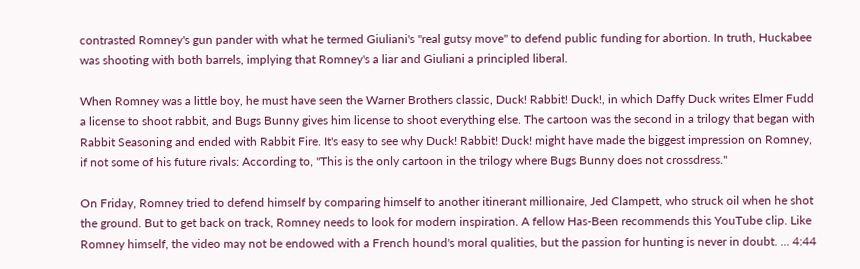contrasted Romney's gun pander with what he termed Giuliani's "real gutsy move" to defend public funding for abortion. In truth, Huckabee was shooting with both barrels, implying that Romney's a liar and Giuliani a principled liberal.

When Romney was a little boy, he must have seen the Warner Brothers classic, Duck! Rabbit! Duck!, in which Daffy Duck writes Elmer Fudd a license to shoot rabbit, and Bugs Bunny gives him license to shoot everything else. The cartoon was the second in a trilogy that began with Rabbit Seasoning and ended with Rabbit Fire. It's easy to see why Duck! Rabbit! Duck! might have made the biggest impression on Romney, if not some of his future rivals: According to, "This is the only cartoon in the trilogy where Bugs Bunny does not crossdress."

On Friday, Romney tried to defend himself by comparing himself to another itinerant millionaire, Jed Clampett, who struck oil when he shot the ground. But to get back on track, Romney needs to look for modern inspiration. A fellow Has-Been recommends this YouTube clip. Like Romney himself, the video may not be endowed with a French hound's moral qualities, but the passion for hunting is never in doubt. ... 4:44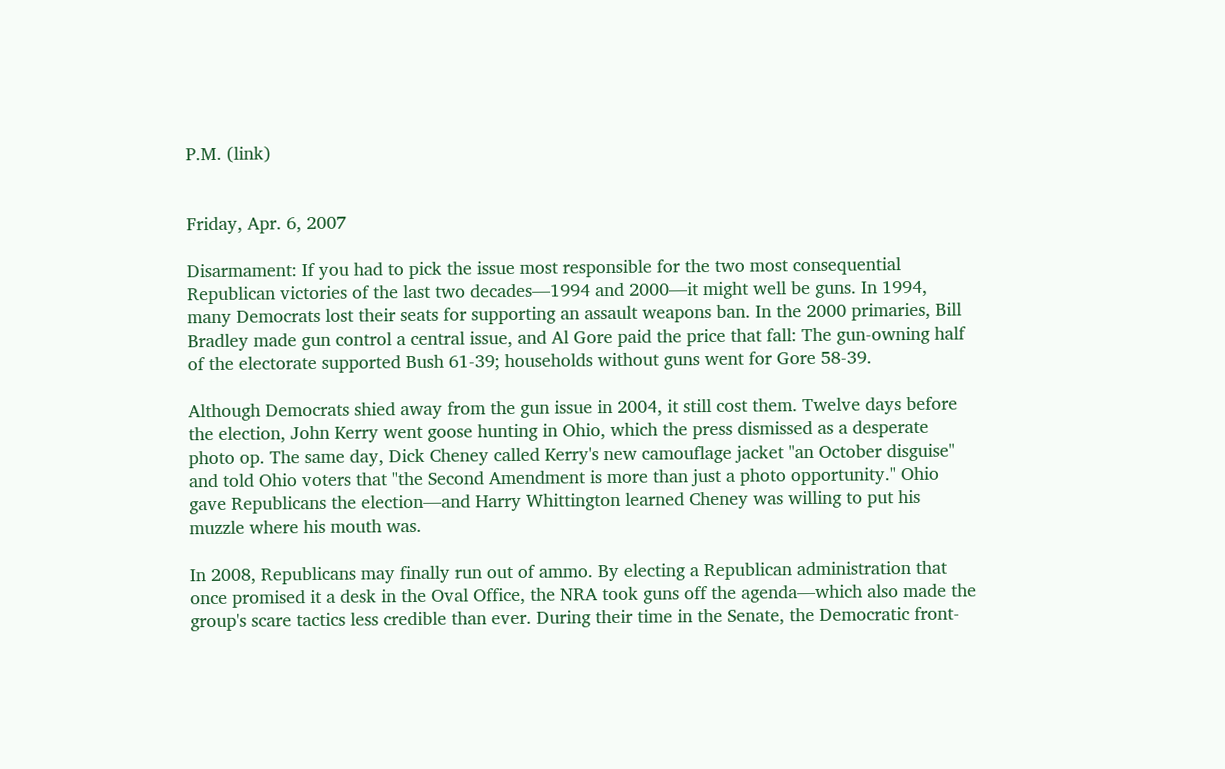P.M. (link)


Friday, Apr. 6, 2007

Disarmament: If you had to pick the issue most responsible for the two most consequential Republican victories of the last two decades—1994 and 2000—it might well be guns. In 1994, many Democrats lost their seats for supporting an assault weapons ban. In the 2000 primaries, Bill Bradley made gun control a central issue, and Al Gore paid the price that fall: The gun-owning half of the electorate supported Bush 61-39; households without guns went for Gore 58-39.

Although Democrats shied away from the gun issue in 2004, it still cost them. Twelve days before the election, John Kerry went goose hunting in Ohio, which the press dismissed as a desperate photo op. The same day, Dick Cheney called Kerry's new camouflage jacket "an October disguise" and told Ohio voters that "the Second Amendment is more than just a photo opportunity." Ohio gave Republicans the election—and Harry Whittington learned Cheney was willing to put his muzzle where his mouth was.

In 2008, Republicans may finally run out of ammo. By electing a Republican administration that once promised it a desk in the Oval Office, the NRA took guns off the agenda—which also made the group's scare tactics less credible than ever. During their time in the Senate, the Democratic front-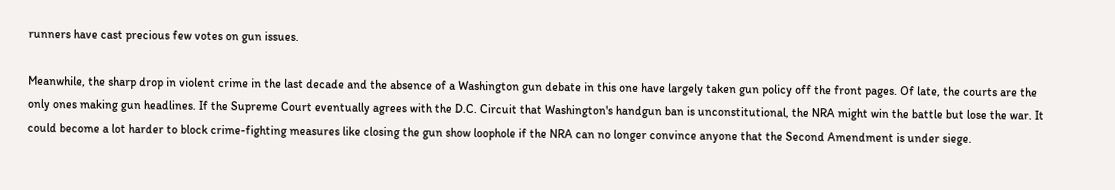runners have cast precious few votes on gun issues.

Meanwhile, the sharp drop in violent crime in the last decade and the absence of a Washington gun debate in this one have largely taken gun policy off the front pages. Of late, the courts are the only ones making gun headlines. If the Supreme Court eventually agrees with the D.C. Circuit that Washington's handgun ban is unconstitutional, the NRA might win the battle but lose the war. It could become a lot harder to block crime-fighting measures like closing the gun show loophole if the NRA can no longer convince anyone that the Second Amendment is under siege.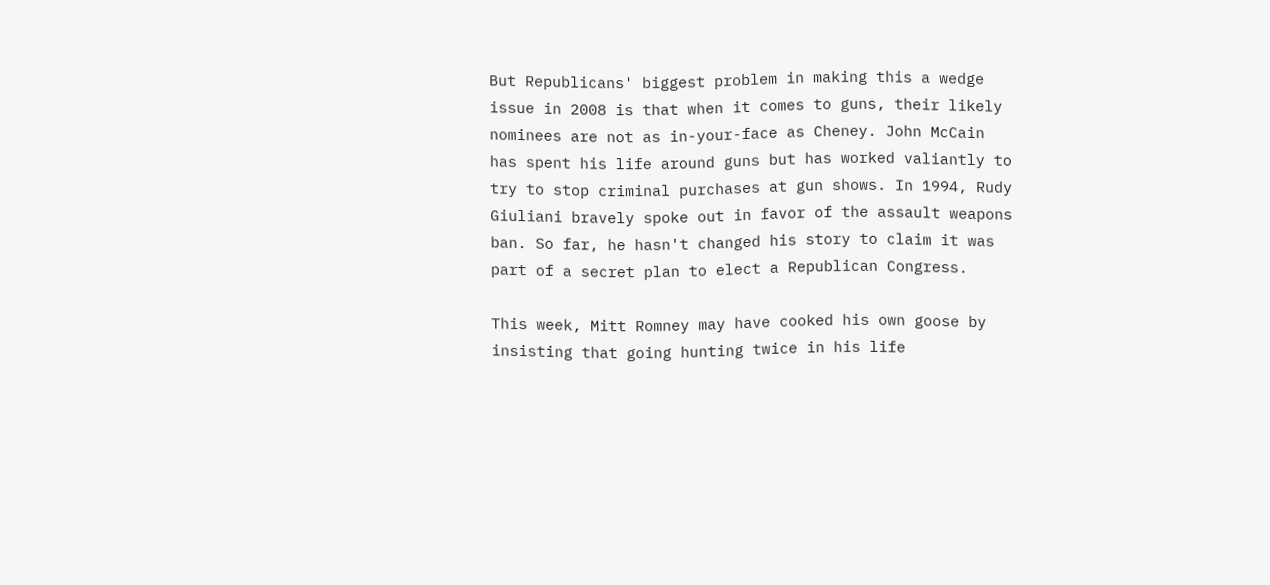But Republicans' biggest problem in making this a wedge issue in 2008 is that when it comes to guns, their likely nominees are not as in-your-face as Cheney. John McCain has spent his life around guns but has worked valiantly to try to stop criminal purchases at gun shows. In 1994, Rudy Giuliani bravely spoke out in favor of the assault weapons ban. So far, he hasn't changed his story to claim it was part of a secret plan to elect a Republican Congress.

This week, Mitt Romney may have cooked his own goose by insisting that going hunting twice in his life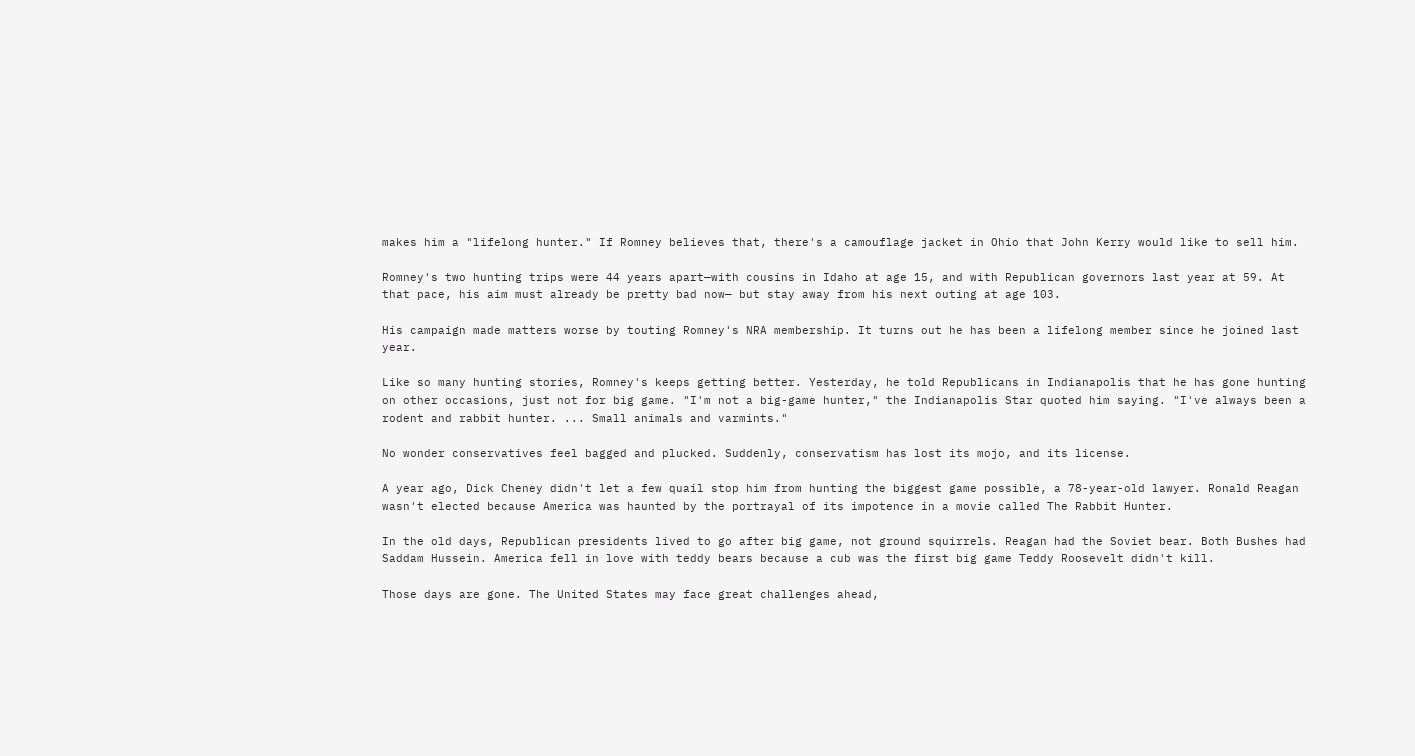makes him a "lifelong hunter." If Romney believes that, there's a camouflage jacket in Ohio that John Kerry would like to sell him.

Romney's two hunting trips were 44 years apart—with cousins in Idaho at age 15, and with Republican governors last year at 59. At that pace, his aim must already be pretty bad now— but stay away from his next outing at age 103.

His campaign made matters worse by touting Romney's NRA membership. It turns out he has been a lifelong member since he joined last year.

Like so many hunting stories, Romney's keeps getting better. Yesterday, he told Republicans in Indianapolis that he has gone hunting on other occasions, just not for big game. "I'm not a big-game hunter," the Indianapolis Star quoted him saying. "I've always been a rodent and rabbit hunter. ... Small animals and varmints."

No wonder conservatives feel bagged and plucked. Suddenly, conservatism has lost its mojo, and its license.

A year ago, Dick Cheney didn't let a few quail stop him from hunting the biggest game possible, a 78-year-old lawyer. Ronald Reagan wasn't elected because America was haunted by the portrayal of its impotence in a movie called The Rabbit Hunter.

In the old days, Republican presidents lived to go after big game, not ground squirrels. Reagan had the Soviet bear. Both Bushes had Saddam Hussein. America fell in love with teddy bears because a cub was the first big game Teddy Roosevelt didn't kill.

Those days are gone. The United States may face great challenges ahead,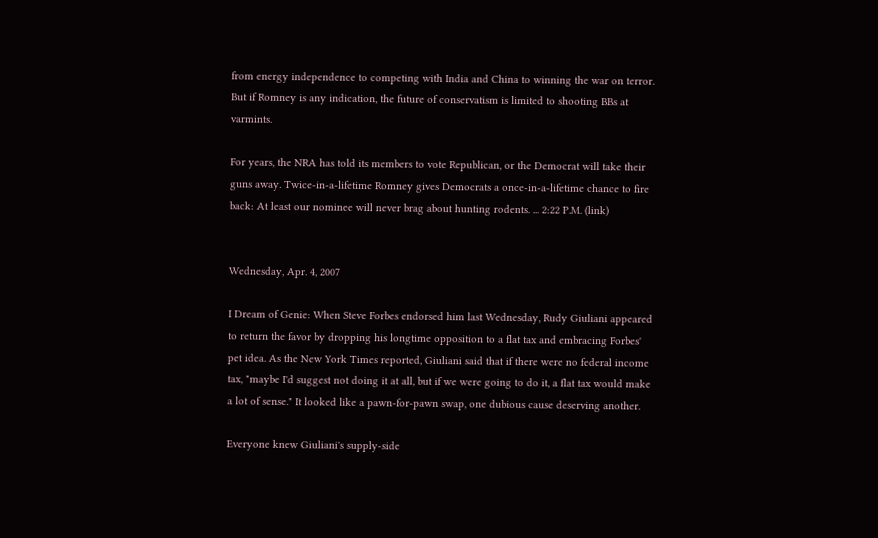from energy independence to competing with India and China to winning the war on terror. But if Romney is any indication, the future of conservatism is limited to shooting BBs at varmints.

For years, the NRA has told its members to vote Republican, or the Democrat will take their guns away. Twice-in-a-lifetime Romney gives Democrats a once-in-a-lifetime chance to fire back: At least our nominee will never brag about hunting rodents. ... 2:22 P.M. (link)


Wednesday, Apr. 4, 2007

I Dream of Genie: When Steve Forbes endorsed him last Wednesday, Rudy Giuliani appeared to return the favor by dropping his longtime opposition to a flat tax and embracing Forbes' pet idea. As the New York Times reported, Giuliani said that if there were no federal income tax, "maybe I'd suggest not doing it at all, but if we were going to do it, a flat tax would make a lot of sense." It looked like a pawn-for-pawn swap, one dubious cause deserving another.

Everyone knew Giuliani's supply-side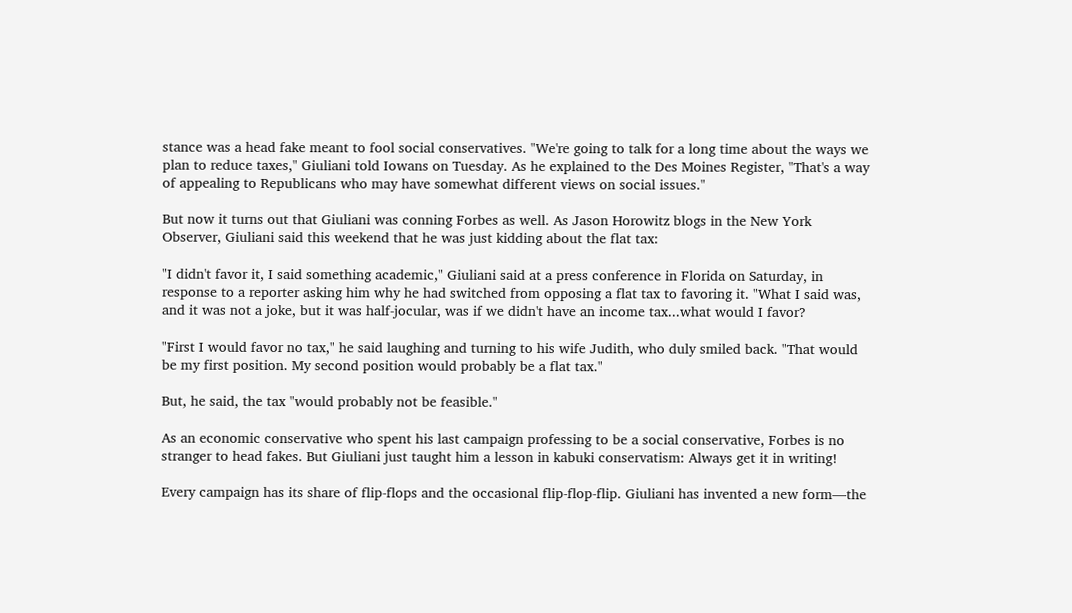stance was a head fake meant to fool social conservatives. "We're going to talk for a long time about the ways we plan to reduce taxes," Giuliani told Iowans on Tuesday. As he explained to the Des Moines Register, "That's a way of appealing to Republicans who may have somewhat different views on social issues."

But now it turns out that Giuliani was conning Forbes as well. As Jason Horowitz blogs in the New York Observer, Giuliani said this weekend that he was just kidding about the flat tax:

"I didn't favor it, I said something academic," Giuliani said at a press conference in Florida on Saturday, in response to a reporter asking him why he had switched from opposing a flat tax to favoring it. "What I said was, and it was not a joke, but it was half-jocular, was if we didn't have an income tax...what would I favor?

"First I would favor no tax," he said laughing and turning to his wife Judith, who duly smiled back. "That would be my first position. My second position would probably be a flat tax."

But, he said, the tax "would probably not be feasible."

As an economic conservative who spent his last campaign professing to be a social conservative, Forbes is no stranger to head fakes. But Giuliani just taught him a lesson in kabuki conservatism: Always get it in writing!

Every campaign has its share of flip-flops and the occasional flip-flop-flip. Giuliani has invented a new form—the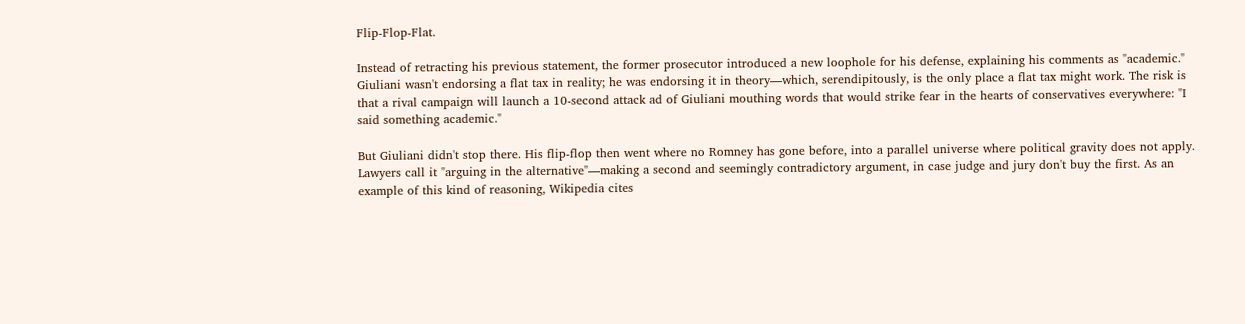Flip-Flop-Flat.

Instead of retracting his previous statement, the former prosecutor introduced a new loophole for his defense, explaining his comments as "academic." Giuliani wasn't endorsing a flat tax in reality; he was endorsing it in theory—which, serendipitously, is the only place a flat tax might work. The risk is that a rival campaign will launch a 10-second attack ad of Giuliani mouthing words that would strike fear in the hearts of conservatives everywhere: "I said something academic."

But Giuliani didn't stop there. His flip-flop then went where no Romney has gone before, into a parallel universe where political gravity does not apply. Lawyers call it "arguing in the alternative"—making a second and seemingly contradictory argument, in case judge and jury don't buy the first. As an example of this kind of reasoning, Wikipedia cites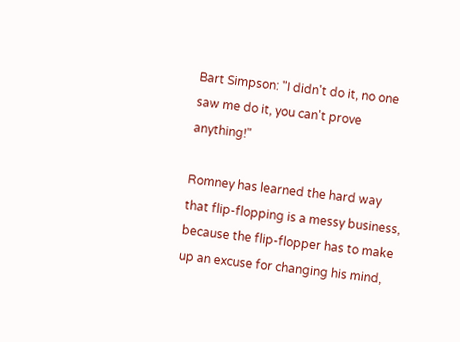Bart Simpson: "I didn't do it, no one saw me do it, you can't prove anything!"

Romney has learned the hard way that flip-flopping is a messy business, because the flip-flopper has to make up an excuse for changing his mind,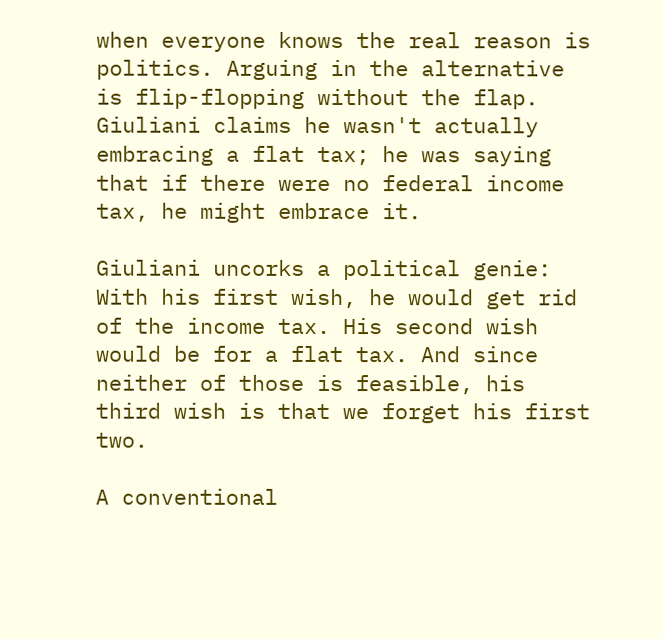when everyone knows the real reason is politics. Arguing in the alternative is flip-flopping without the flap. Giuliani claims he wasn't actually embracing a flat tax; he was saying that if there were no federal income tax, he might embrace it.

Giuliani uncorks a political genie: With his first wish, he would get rid of the income tax. His second wish would be for a flat tax. And since neither of those is feasible, his third wish is that we forget his first two.

A conventional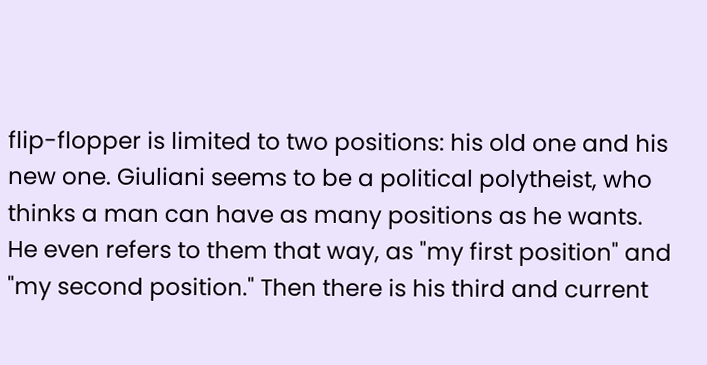flip-flopper is limited to two positions: his old one and his new one. Giuliani seems to be a political polytheist, who thinks a man can have as many positions as he wants. He even refers to them that way, as "my first position" and "my second position." Then there is his third and current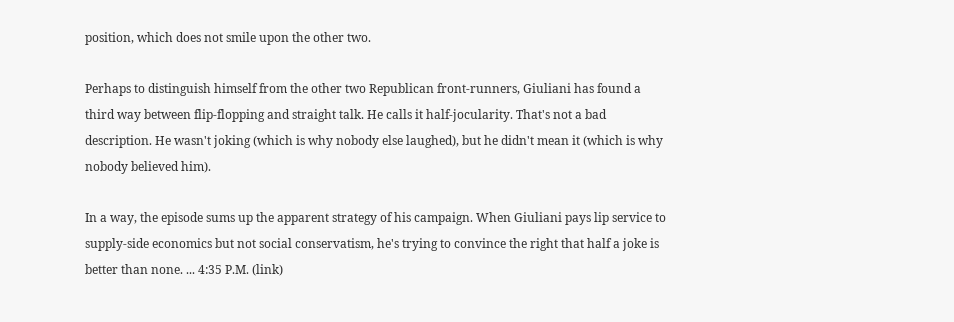position, which does not smile upon the other two.

Perhaps to distinguish himself from the other two Republican front-runners, Giuliani has found a third way between flip-flopping and straight talk. He calls it half-jocularity. That's not a bad description. He wasn't joking (which is why nobody else laughed), but he didn't mean it (which is why nobody believed him).

In a way, the episode sums up the apparent strategy of his campaign. When Giuliani pays lip service to supply-side economics but not social conservatism, he's trying to convince the right that half a joke is better than none. ... 4:35 P.M. (link)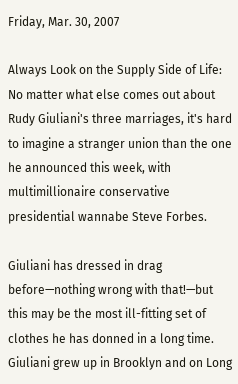Friday, Mar. 30, 2007

Always Look on the Supply Side of Life: No matter what else comes out about Rudy Giuliani's three marriages, it's hard to imagine a stranger union than the one he announced this week, with multimillionaire conservative presidential wannabe Steve Forbes.

Giuliani has dressed in drag before—nothing wrong with that!—but this may be the most ill-fitting set of clothes he has donned in a long time. Giuliani grew up in Brooklyn and on Long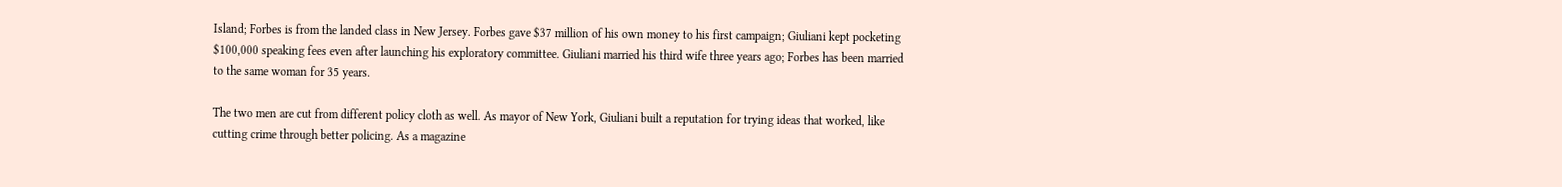Island; Forbes is from the landed class in New Jersey. Forbes gave $37 million of his own money to his first campaign; Giuliani kept pocketing $100,000 speaking fees even after launching his exploratory committee. Giuliani married his third wife three years ago; Forbes has been married to the same woman for 35 years.

The two men are cut from different policy cloth as well. As mayor of New York, Giuliani built a reputation for trying ideas that worked, like cutting crime through better policing. As a magazine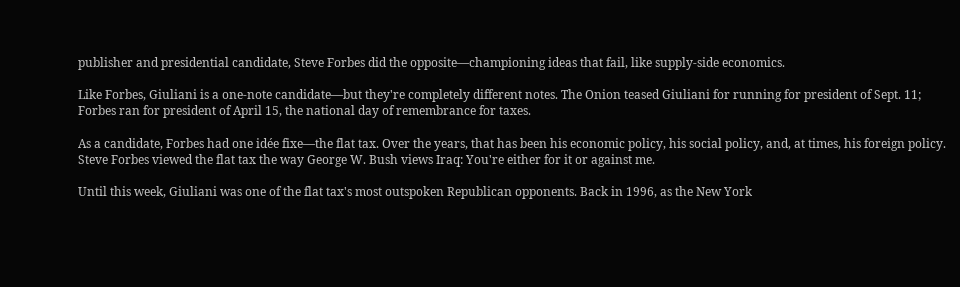publisher and presidential candidate, Steve Forbes did the opposite—championing ideas that fail, like supply-side economics.

Like Forbes, Giuliani is a one-note candidate—but they're completely different notes. The Onion teased Giuliani for running for president of Sept. 11; Forbes ran for president of April 15, the national day of remembrance for taxes.

As a candidate, Forbes had one idée fixe—the flat tax. Over the years, that has been his economic policy, his social policy, and, at times, his foreign policy. Steve Forbes viewed the flat tax the way George W. Bush views Iraq: You're either for it or against me.

Until this week, Giuliani was one of the flat tax's most outspoken Republican opponents. Back in 1996, as the New York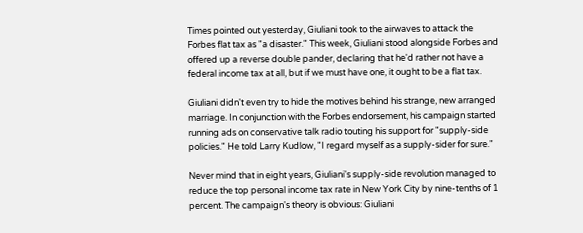Times pointed out yesterday, Giuliani took to the airwaves to attack the Forbes flat tax as "a disaster." This week, Giuliani stood alongside Forbes and offered up a reverse double pander, declaring that he'd rather not have a federal income tax at all, but if we must have one, it ought to be a flat tax.

Giuliani didn't even try to hide the motives behind his strange, new arranged marriage. In conjunction with the Forbes endorsement, his campaign started running ads on conservative talk radio touting his support for "supply-side policies." He told Larry Kudlow, "I regard myself as a supply-sider for sure."

Never mind that in eight years, Giuliani's supply-side revolution managed to reduce the top personal income tax rate in New York City by nine-tenths of 1 percent. The campaign's theory is obvious: Giuliani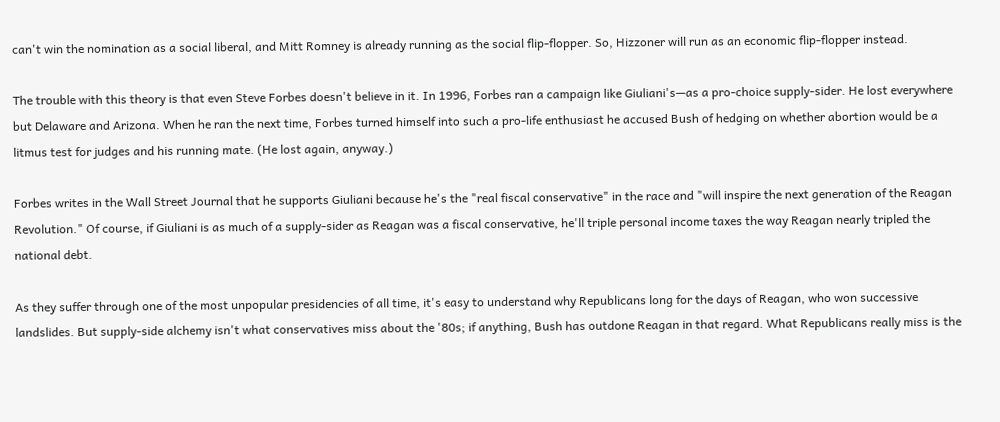can't win the nomination as a social liberal, and Mitt Romney is already running as the social flip-flopper. So, Hizzoner will run as an economic flip-flopper instead.

The trouble with this theory is that even Steve Forbes doesn't believe in it. In 1996, Forbes ran a campaign like Giuliani's—as a pro-choice supply-sider. He lost everywhere but Delaware and Arizona. When he ran the next time, Forbes turned himself into such a pro-life enthusiast he accused Bush of hedging on whether abortion would be a litmus test for judges and his running mate. (He lost again, anyway.)

Forbes writes in the Wall Street Journal that he supports Giuliani because he's the "real fiscal conservative" in the race and "will inspire the next generation of the Reagan Revolution." Of course, if Giuliani is as much of a supply-sider as Reagan was a fiscal conservative, he'll triple personal income taxes the way Reagan nearly tripled the national debt.

As they suffer through one of the most unpopular presidencies of all time, it's easy to understand why Republicans long for the days of Reagan, who won successive landslides. But supply-side alchemy isn't what conservatives miss about the '80s; if anything, Bush has outdone Reagan in that regard. What Republicans really miss is the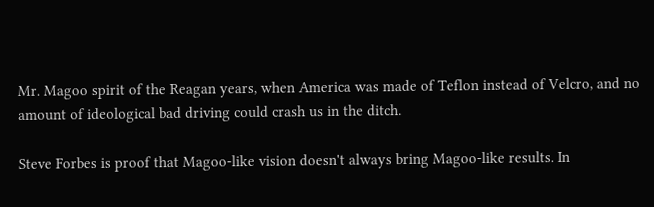Mr. Magoo spirit of the Reagan years, when America was made of Teflon instead of Velcro, and no amount of ideological bad driving could crash us in the ditch.

Steve Forbes is proof that Magoo-like vision doesn't always bring Magoo-like results. In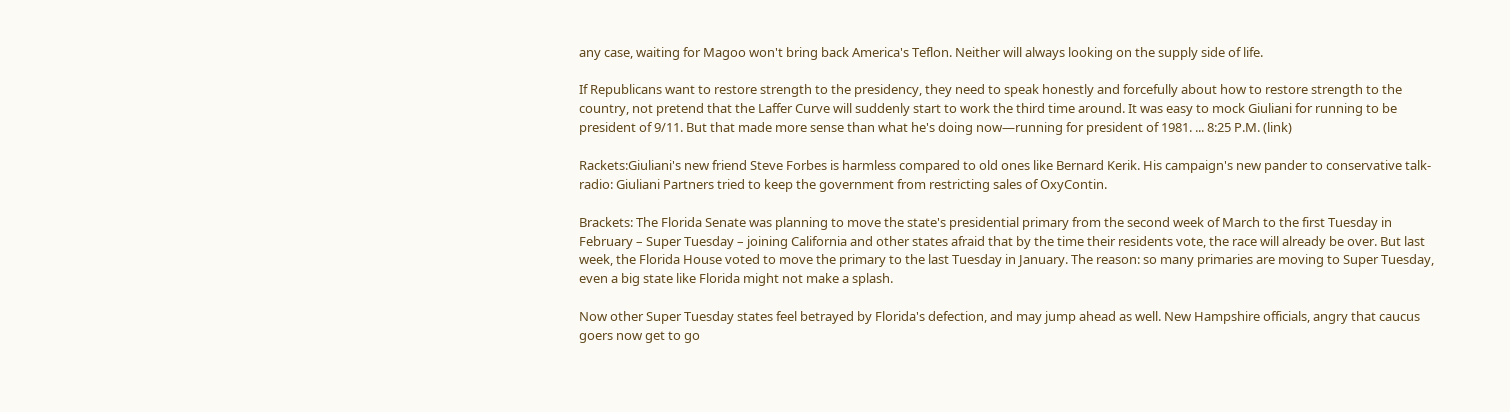any case, waiting for Magoo won't bring back America's Teflon. Neither will always looking on the supply side of life.

If Republicans want to restore strength to the presidency, they need to speak honestly and forcefully about how to restore strength to the country, not pretend that the Laffer Curve will suddenly start to work the third time around. It was easy to mock Giuliani for running to be president of 9/11. But that made more sense than what he's doing now—running for president of 1981. ... 8:25 P.M. (link)

Rackets:Giuliani's new friend Steve Forbes is harmless compared to old ones like Bernard Kerik. His campaign's new pander to conservative talk-radio: Giuliani Partners tried to keep the government from restricting sales of OxyContin.

Brackets: The Florida Senate was planning to move the state's presidential primary from the second week of March to the first Tuesday in February – Super Tuesday – joining California and other states afraid that by the time their residents vote, the race will already be over. But last week, the Florida House voted to move the primary to the last Tuesday in January. The reason: so many primaries are moving to Super Tuesday, even a big state like Florida might not make a splash.

Now other Super Tuesday states feel betrayed by Florida's defection, and may jump ahead as well. New Hampshire officials, angry that caucus goers now get to go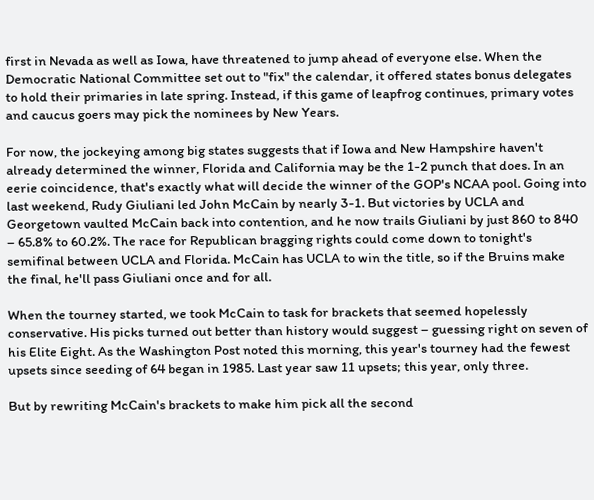first in Nevada as well as Iowa, have threatened to jump ahead of everyone else. When the Democratic National Committee set out to "fix" the calendar, it offered states bonus delegates to hold their primaries in late spring. Instead, if this game of leapfrog continues, primary votes and caucus goers may pick the nominees by New Years.

For now, the jockeying among big states suggests that if Iowa and New Hampshire haven't already determined the winner, Florida and California may be the 1-2 punch that does. In an eerie coincidence, that's exactly what will decide the winner of the GOP's NCAA pool. Going into last weekend, Rudy Giuliani led John McCain by nearly 3-1. But victories by UCLA and Georgetown vaulted McCain back into contention, and he now trails Giuliani by just 860 to 840 – 65.8% to 60.2%. The race for Republican bragging rights could come down to tonight's semifinal between UCLA and Florida. McCain has UCLA to win the title, so if the Bruins make the final, he'll pass Giuliani once and for all.

When the tourney started, we took McCain to task for brackets that seemed hopelessly conservative. His picks turned out better than history would suggest – guessing right on seven of his Elite Eight. As the Washington Post noted this morning, this year's tourney had the fewest upsets since seeding of 64 began in 1985. Last year saw 11 upsets; this year, only three.

But by rewriting McCain's brackets to make him pick all the second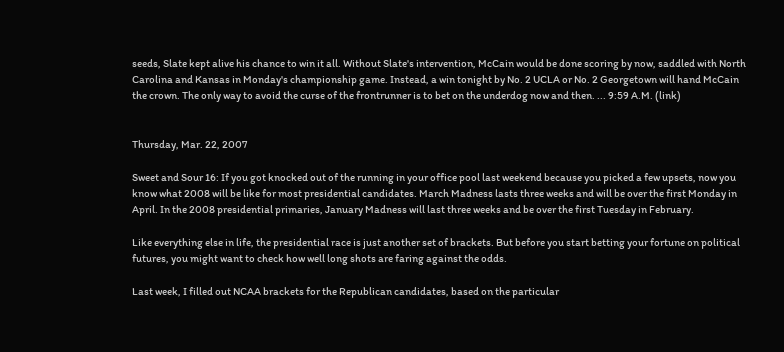seeds, Slate kept alive his chance to win it all. Without Slate's intervention, McCain would be done scoring by now, saddled with North Carolina and Kansas in Monday's championship game. Instead, a win tonight by No. 2 UCLA or No. 2 Georgetown will hand McCain the crown. The only way to avoid the curse of the frontrunner is to bet on the underdog now and then. ... 9:59 A.M. (link)


Thursday, Mar. 22, 2007

Sweet and Sour 16: If you got knocked out of the running in your office pool last weekend because you picked a few upsets, now you know what 2008 will be like for most presidential candidates. March Madness lasts three weeks and will be over the first Monday in April. In the 2008 presidential primaries, January Madness will last three weeks and be over the first Tuesday in February.

Like everything else in life, the presidential race is just another set of brackets. But before you start betting your fortune on political futures, you might want to check how well long shots are faring against the odds.

Last week, I filled out NCAA brackets for the Republican candidates, based on the particular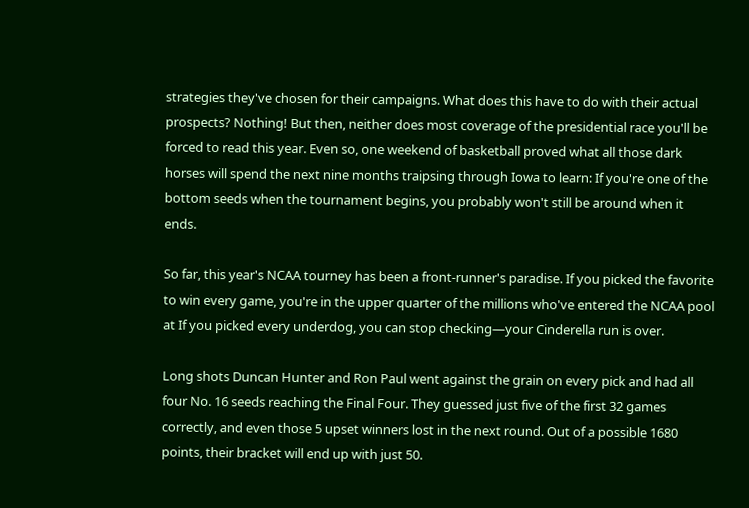strategies they've chosen for their campaigns. What does this have to do with their actual prospects? Nothing! But then, neither does most coverage of the presidential race you'll be forced to read this year. Even so, one weekend of basketball proved what all those dark horses will spend the next nine months traipsing through Iowa to learn: If you're one of the bottom seeds when the tournament begins, you probably won't still be around when it ends.

So far, this year's NCAA tourney has been a front-runner's paradise. If you picked the favorite to win every game, you're in the upper quarter of the millions who've entered the NCAA pool at If you picked every underdog, you can stop checking—your Cinderella run is over.

Long shots Duncan Hunter and Ron Paul went against the grain on every pick and had all four No. 16 seeds reaching the Final Four. They guessed just five of the first 32 games correctly, and even those 5 upset winners lost in the next round. Out of a possible 1680 points, their bracket will end up with just 50.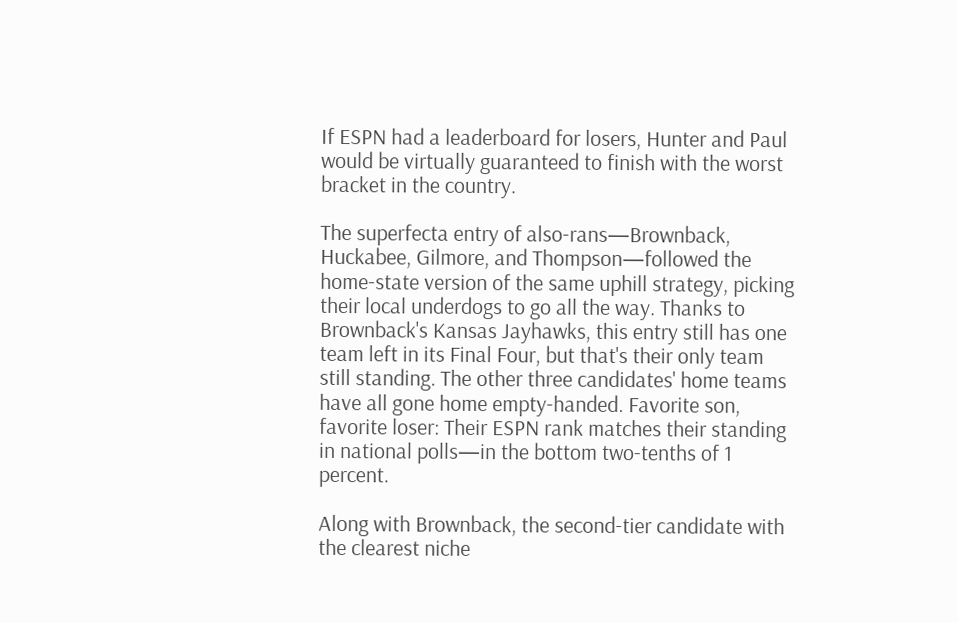If ESPN had a leaderboard for losers, Hunter and Paul would be virtually guaranteed to finish with the worst bracket in the country.

The superfecta entry of also-rans—Brownback, Huckabee, Gilmore, and Thompson—followed the home-state version of the same uphill strategy, picking their local underdogs to go all the way. Thanks to Brownback's Kansas Jayhawks, this entry still has one team left in its Final Four, but that's their only team still standing. The other three candidates' home teams have all gone home empty-handed. Favorite son, favorite loser: Their ESPN rank matches their standing in national polls—in the bottom two-tenths of 1 percent.

Along with Brownback, the second-tier candidate with the clearest niche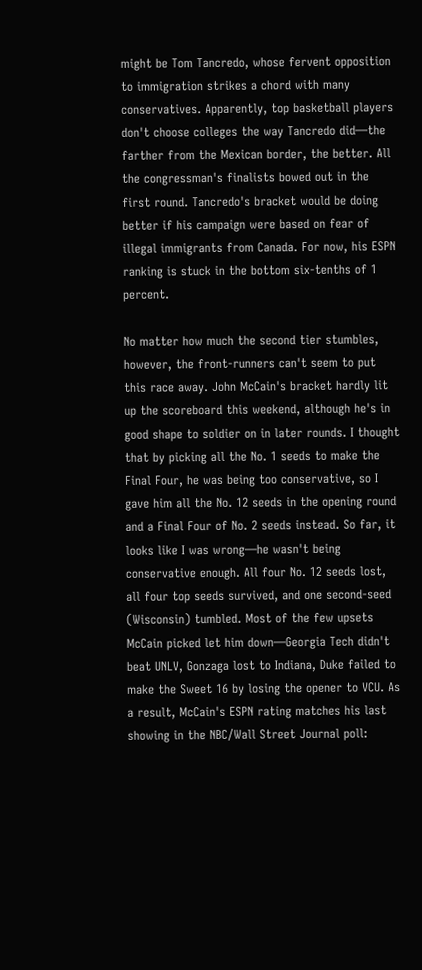might be Tom Tancredo, whose fervent opposition to immigration strikes a chord with many conservatives. Apparently, top basketball players don't choose colleges the way Tancredo did—the farther from the Mexican border, the better. All the congressman's finalists bowed out in the first round. Tancredo's bracket would be doing better if his campaign were based on fear of illegal immigrants from Canada. For now, his ESPN ranking is stuck in the bottom six-tenths of 1 percent.

No matter how much the second tier stumbles, however, the front-runners can't seem to put this race away. John McCain's bracket hardly lit up the scoreboard this weekend, although he's in good shape to soldier on in later rounds. I thought that by picking all the No. 1 seeds to make the Final Four, he was being too conservative, so I gave him all the No. 12 seeds in the opening round and a Final Four of No. 2 seeds instead. So far, it looks like I was wrong—he wasn't being conservative enough. All four No. 12 seeds lost, all four top seeds survived, and one second-seed (Wisconsin) tumbled. Most of the few upsets McCain picked let him down—Georgia Tech didn't beat UNLV, Gonzaga lost to Indiana, Duke failed to make the Sweet 16 by losing the opener to VCU. As a result, McCain's ESPN rating matches his last showing in the NBC/Wall Street Journal poll: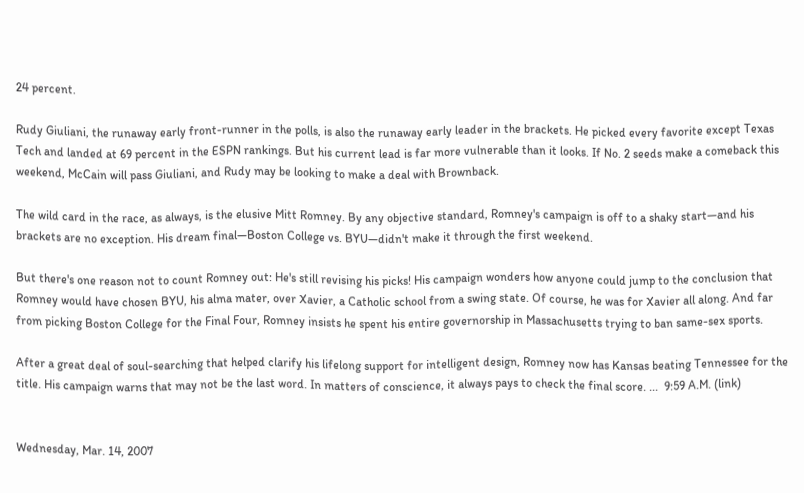24 percent.

Rudy Giuliani, the runaway early front-runner in the polls, is also the runaway early leader in the brackets. He picked every favorite except Texas Tech and landed at 69 percent in the ESPN rankings. But his current lead is far more vulnerable than it looks. If No. 2 seeds make a comeback this weekend, McCain will pass Giuliani, and Rudy may be looking to make a deal with Brownback.

The wild card in the race, as always, is the elusive Mitt Romney. By any objective standard, Romney's campaign is off to a shaky start—and his brackets are no exception. His dream final—Boston College vs. BYU—didn't make it through the first weekend.

But there's one reason not to count Romney out: He's still revising his picks! His campaign wonders how anyone could jump to the conclusion that Romney would have chosen BYU, his alma mater, over Xavier, a Catholic school from a swing state. Of course, he was for Xavier all along. And far from picking Boston College for the Final Four, Romney insists he spent his entire governorship in Massachusetts trying to ban same-sex sports.

After a great deal of soul-searching that helped clarify his lifelong support for intelligent design, Romney now has Kansas beating Tennessee for the title. His campaign warns that may not be the last word. In matters of conscience, it always pays to check the final score. ...  9:59 A.M. (link)


Wednesday, Mar. 14, 2007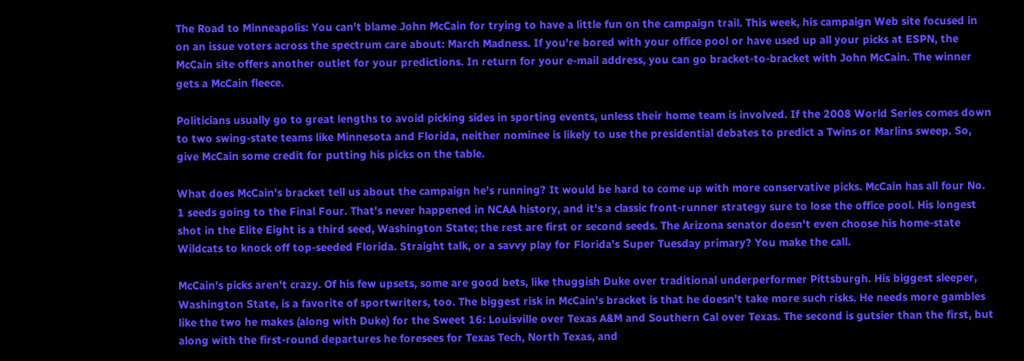The Road to Minneapolis: You can't blame John McCain for trying to have a little fun on the campaign trail. This week, his campaign Web site focused in on an issue voters across the spectrum care about: March Madness. If you're bored with your office pool or have used up all your picks at ESPN, the McCain site offers another outlet for your predictions. In return for your e-mail address, you can go bracket-to-bracket with John McCain. The winner gets a McCain fleece.

Politicians usually go to great lengths to avoid picking sides in sporting events, unless their home team is involved. If the 2008 World Series comes down to two swing-state teams like Minnesota and Florida, neither nominee is likely to use the presidential debates to predict a Twins or Marlins sweep. So, give McCain some credit for putting his picks on the table.

What does McCain's bracket tell us about the campaign he's running? It would be hard to come up with more conservative picks. McCain has all four No. 1 seeds going to the Final Four. That's never happened in NCAA history, and it's a classic front-runner strategy sure to lose the office pool. His longest shot in the Elite Eight is a third seed, Washington State; the rest are first or second seeds. The Arizona senator doesn't even choose his home-state Wildcats to knock off top-seeded Florida. Straight talk, or a savvy play for Florida's Super Tuesday primary? You make the call.

McCain's picks aren't crazy. Of his few upsets, some are good bets, like thuggish Duke over traditional underperformer Pittsburgh. His biggest sleeper, Washington State, is a favorite of sportwriters, too. The biggest risk in McCain's bracket is that he doesn't take more such risks. He needs more gambles like the two he makes (along with Duke) for the Sweet 16: Louisville over Texas A&M and Southern Cal over Texas. The second is gutsier than the first, but along with the first-round departures he foresees for Texas Tech, North Texas, and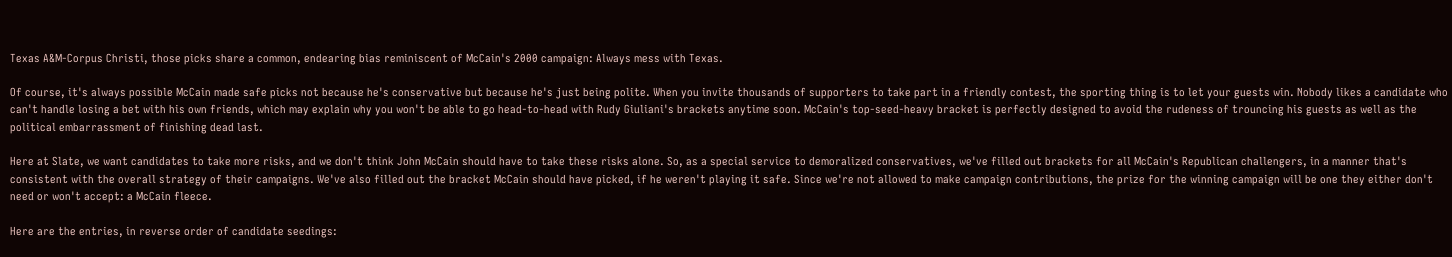Texas A&M-Corpus Christi, those picks share a common, endearing bias reminiscent of McCain's 2000 campaign: Always mess with Texas.

Of course, it's always possible McCain made safe picks not because he's conservative but because he's just being polite. When you invite thousands of supporters to take part in a friendly contest, the sporting thing is to let your guests win. Nobody likes a candidate who can't handle losing a bet with his own friends, which may explain why you won't be able to go head-to-head with Rudy Giuliani's brackets anytime soon. McCain's top-seed-heavy bracket is perfectly designed to avoid the rudeness of trouncing his guests as well as the political embarrassment of finishing dead last.

Here at Slate, we want candidates to take more risks, and we don't think John McCain should have to take these risks alone. So, as a special service to demoralized conservatives, we've filled out brackets for all McCain's Republican challengers, in a manner that's consistent with the overall strategy of their campaigns. We've also filled out the bracket McCain should have picked, if he weren't playing it safe. Since we're not allowed to make campaign contributions, the prize for the winning campaign will be one they either don't need or won't accept: a McCain fleece.

Here are the entries, in reverse order of candidate seedings: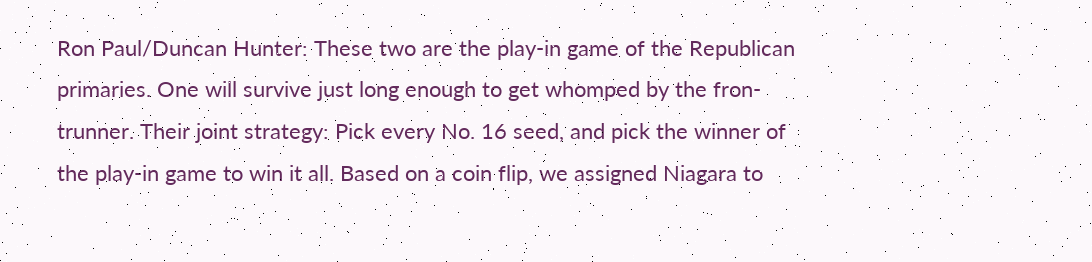Ron Paul/Duncan Hunter: These two are the play-in game of the Republican primaries. One will survive just long enough to get whomped by the fron-trunner. Their joint strategy: Pick every No. 16 seed, and pick the winner of the play-in game to win it all. Based on a coin flip, we assigned Niagara to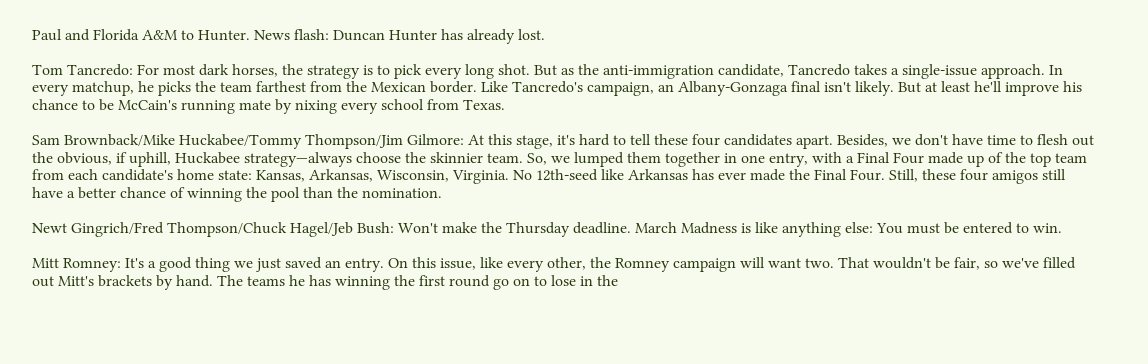Paul and Florida A&M to Hunter. News flash: Duncan Hunter has already lost.

Tom Tancredo: For most dark horses, the strategy is to pick every long shot. But as the anti-immigration candidate, Tancredo takes a single-issue approach. In every matchup, he picks the team farthest from the Mexican border. Like Tancredo's campaign, an Albany-Gonzaga final isn't likely. But at least he'll improve his chance to be McCain's running mate by nixing every school from Texas.

Sam Brownback/Mike Huckabee/Tommy Thompson/Jim Gilmore: At this stage, it's hard to tell these four candidates apart. Besides, we don't have time to flesh out the obvious, if uphill, Huckabee strategy—always choose the skinnier team. So, we lumped them together in one entry, with a Final Four made up of the top team from each candidate's home state: Kansas, Arkansas, Wisconsin, Virginia. No 12th-seed like Arkansas has ever made the Final Four. Still, these four amigos still have a better chance of winning the pool than the nomination.

Newt Gingrich/Fred Thompson/Chuck Hagel/Jeb Bush: Won't make the Thursday deadline. March Madness is like anything else: You must be entered to win.

Mitt Romney: It's a good thing we just saved an entry. On this issue, like every other, the Romney campaign will want two. That wouldn't be fair, so we've filled out Mitt's brackets by hand. The teams he has winning the first round go on to lose in the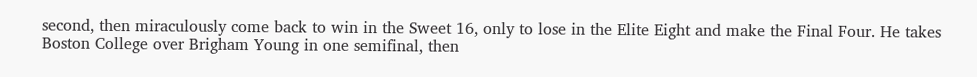second, then miraculously come back to win in the Sweet 16, only to lose in the Elite Eight and make the Final Four. He takes Boston College over Brigham Young in one semifinal, then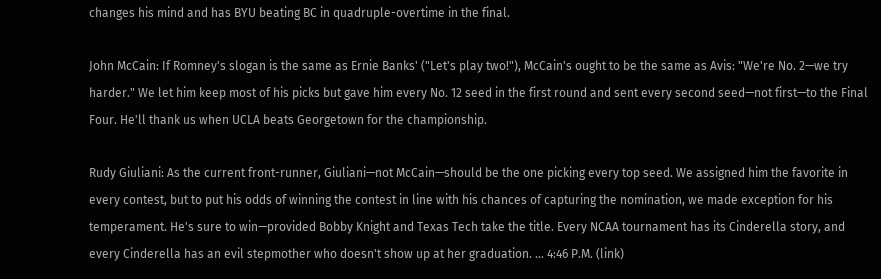changes his mind and has BYU beating BC in quadruple-overtime in the final.

John McCain: If Romney's slogan is the same as Ernie Banks' ("Let's play two!"), McCain's ought to be the same as Avis: "We're No. 2—we try harder." We let him keep most of his picks but gave him every No. 12 seed in the first round and sent every second seed—not first—to the Final Four. He'll thank us when UCLA beats Georgetown for the championship.

Rudy Giuliani: As the current front-runner, Giuliani—not McCain—should be the one picking every top seed. We assigned him the favorite in every contest, but to put his odds of winning the contest in line with his chances of capturing the nomination, we made exception for his temperament. He's sure to win—provided Bobby Knight and Texas Tech take the title. Every NCAA tournament has its Cinderella story, and every Cinderella has an evil stepmother who doesn't show up at her graduation. ... 4:46 P.M. (link)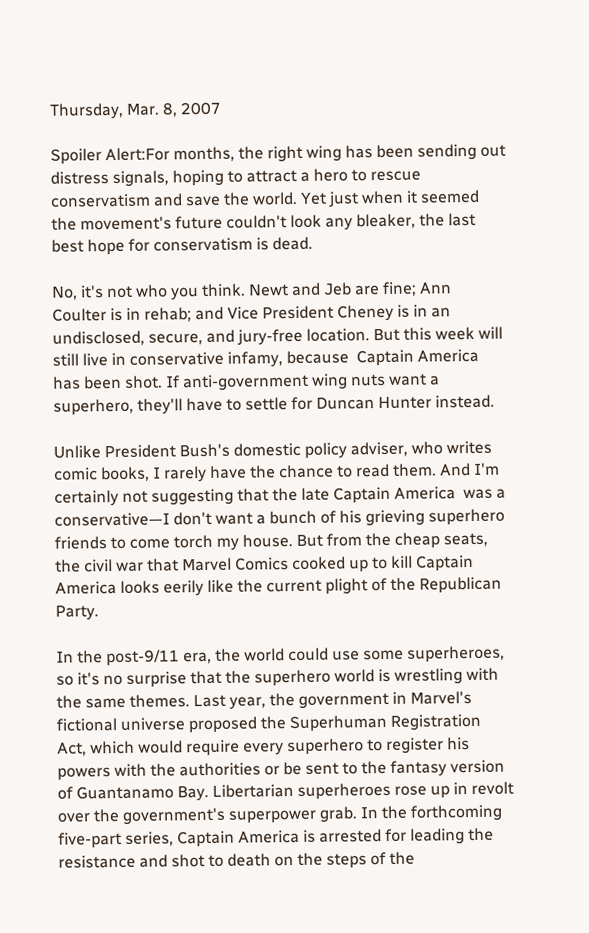Thursday, Mar. 8, 2007

Spoiler Alert:For months, the right wing has been sending out distress signals, hoping to attract a hero to rescue conservatism and save the world. Yet just when it seemed the movement's future couldn't look any bleaker, the last best hope for conservatism is dead.

No, it's not who you think. Newt and Jeb are fine; Ann Coulter is in rehab; and Vice President Cheney is in an undisclosed, secure, and jury-free location. But this week will still live in conservative infamy, because  Captain America has been shot. If anti-government wing nuts want a superhero, they'll have to settle for Duncan Hunter instead.

Unlike President Bush's domestic policy adviser, who writes comic books, I rarely have the chance to read them. And I'm certainly not suggesting that the late Captain America  was a conservative—I don't want a bunch of his grieving superhero friends to come torch my house. But from the cheap seats, the civil war that Marvel Comics cooked up to kill Captain America looks eerily like the current plight of the Republican Party.

In the post-9/11 era, the world could use some superheroes, so it's no surprise that the superhero world is wrestling with the same themes. Last year, the government in Marvel's fictional universe proposed the Superhuman Registration Act, which would require every superhero to register his powers with the authorities or be sent to the fantasy version of Guantanamo Bay. Libertarian superheroes rose up in revolt over the government's superpower grab. In the forthcoming five-part series, Captain America is arrested for leading the resistance and shot to death on the steps of the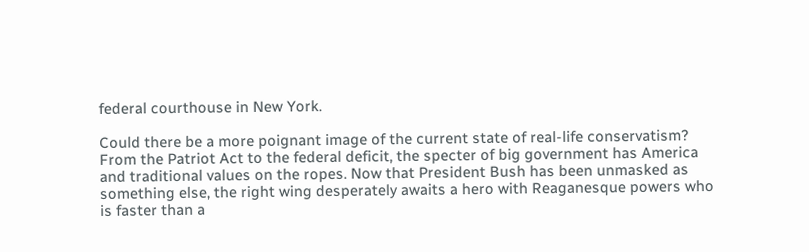federal courthouse in New York.

Could there be a more poignant image of the current state of real-life conservatism? From the Patriot Act to the federal deficit, the specter of big government has America and traditional values on the ropes. Now that President Bush has been unmasked as something else, the right wing desperately awaits a hero with Reaganesque powers who is faster than a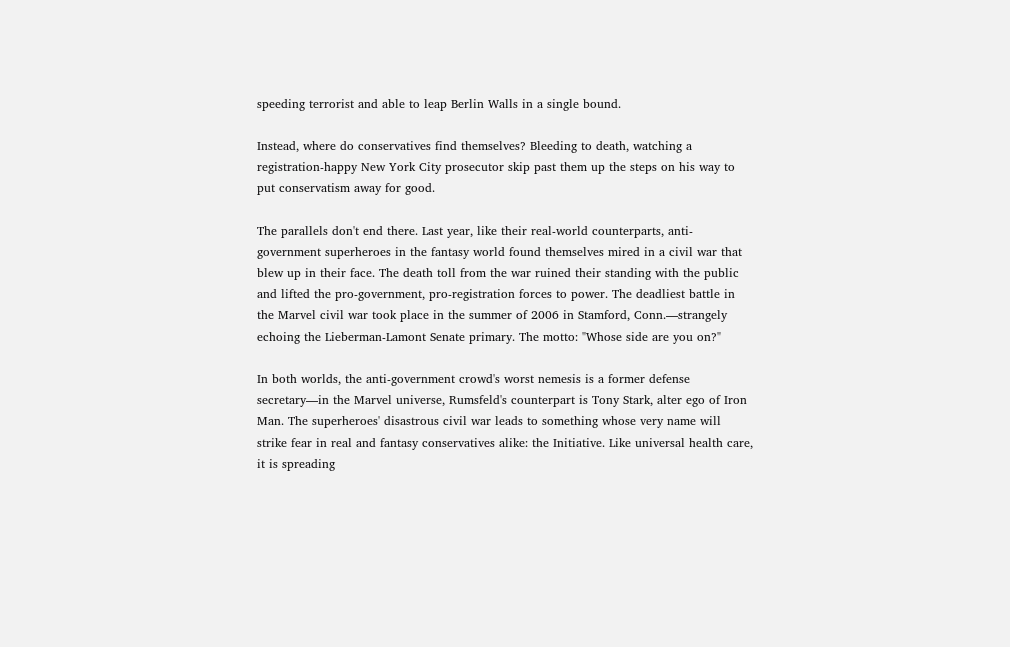speeding terrorist and able to leap Berlin Walls in a single bound.

Instead, where do conservatives find themselves? Bleeding to death, watching a registration-happy New York City prosecutor skip past them up the steps on his way to put conservatism away for good.

The parallels don't end there. Last year, like their real-world counterparts, anti-government superheroes in the fantasy world found themselves mired in a civil war that blew up in their face. The death toll from the war ruined their standing with the public and lifted the pro-government, pro-registration forces to power. The deadliest battle in the Marvel civil war took place in the summer of 2006 in Stamford, Conn.—strangely echoing the Lieberman-Lamont Senate primary. The motto: "Whose side are you on?"

In both worlds, the anti-government crowd's worst nemesis is a former defense secretary—in the Marvel universe, Rumsfeld's counterpart is Tony Stark, alter ego of Iron Man. The superheroes' disastrous civil war leads to something whose very name will strike fear in real and fantasy conservatives alike: the Initiative. Like universal health care, it is spreading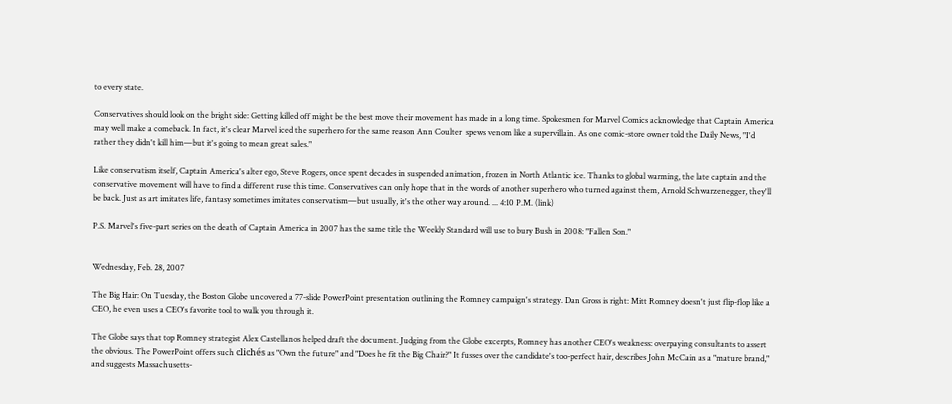to every state.

Conservatives should look on the bright side: Getting killed off might be the best move their movement has made in a long time. Spokesmen for Marvel Comics acknowledge that Captain America may well make a comeback. In fact, it's clear Marvel iced the superhero for the same reason Ann Coulter  spews venom like a supervillain. As one comic-store owner told the Daily News, "I'd rather they didn't kill him—but it's going to mean great sales."

Like conservatism itself, Captain America's alter ego, Steve Rogers, once spent decades in suspended animation, frozen in North Atlantic ice. Thanks to global warming, the late captain and the conservative movement will have to find a different ruse this time. Conservatives can only hope that in the words of another superhero who turned against them, Arnold Schwarzenegger, they'll be back. Just as art imitates life, fantasy sometimes imitates conservatism—but usually, it's the other way around. ... 4:10 P.M. (link)

P.S. Marvel's five-part series on the death of Captain America in 2007 has the same title the Weekly Standard will use to bury Bush in 2008: "Fallen Son."


Wednesday, Feb. 28, 2007

The Big Hair: On Tuesday, the Boston Globe uncovered a 77-slide PowerPoint presentation outlining the Romney campaign's strategy. Dan Gross is right: Mitt Romney doesn't just flip-flop like a CEO, he even uses a CEO's favorite tool to walk you through it.

The Globe says that top Romney strategist Alex Castellanos helped draft the document. Judging from the Globe excerpts, Romney has another CEO's weakness: overpaying consultants to assert the obvious. The PowerPoint offers such clichés as "Own the future" and "Does he fit the Big Chair?" It fusses over the candidate's too-perfect hair, describes John McCain as a "mature brand," and suggests Massachusetts-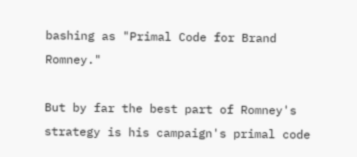bashing as "Primal Code for Brand Romney."

But by far the best part of Romney's strategy is his campaign's primal code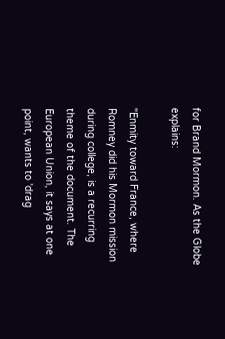for Brand Mormon. As the Globe explains:

"Enmity toward France, where Romney did his Mormon mission during college, is a recurring theme of the document. The European Union, it says at one point, wants to 'drag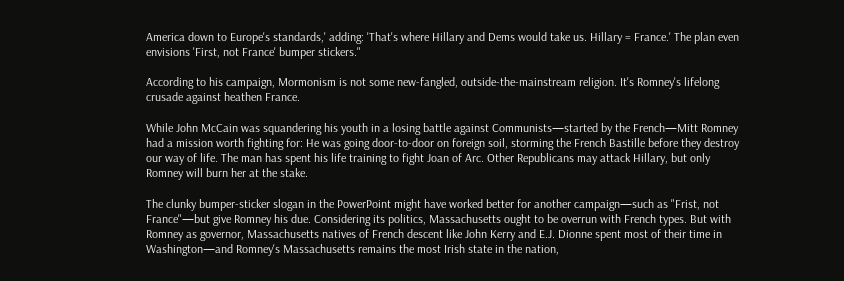America down to Europe's standards,' adding: 'That's where Hillary and Dems would take us. Hillary = France.' The plan even envisions 'First, not France' bumper stickers."

According to his campaign, Mormonism is not some new-fangled, outside-the-mainstream religion. It's Romney's lifelong crusade against heathen France.

While John McCain was squandering his youth in a losing battle against Communists—started by the French—Mitt Romney had a mission worth fighting for: He was going door-to-door on foreign soil, storming the French Bastille before they destroy our way of life. The man has spent his life training to fight Joan of Arc. Other Republicans may attack Hillary, but only Romney will burn her at the stake.

The clunky bumper-sticker slogan in the PowerPoint might have worked better for another campaign—such as "Frist, not France"—but give Romney his due. Considering its politics, Massachusetts ought to be overrun with French types. But with Romney as governor, Massachusetts natives of French descent like John Kerry and E.J. Dionne spent most of their time in Washington—and Romney's Massachusetts remains the most Irish state in the nation,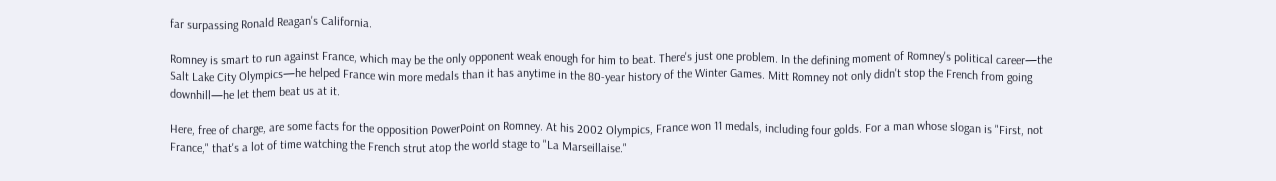far surpassing Ronald Reagan's California.

Romney is smart to run against France, which may be the only opponent weak enough for him to beat. There's just one problem. In the defining moment of Romney's political career—the Salt Lake City Olympics—he helped France win more medals than it has anytime in the 80-year history of the Winter Games. Mitt Romney not only didn't stop the French from going downhill—he let them beat us at it.

Here, free of charge, are some facts for the opposition PowerPoint on Romney. At his 2002 Olympics, France won 11 medals, including four golds. For a man whose slogan is "First, not France," that's a lot of time watching the French strut atop the world stage to "La Marseillaise."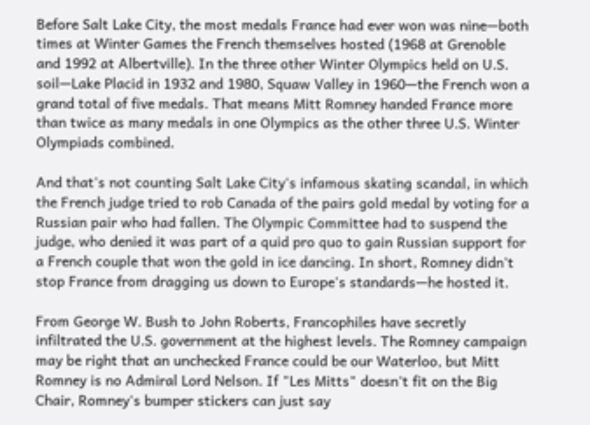Before Salt Lake City, the most medals France had ever won was nine—both times at Winter Games the French themselves hosted (1968 at Grenoble and 1992 at Albertville). In the three other Winter Olympics held on U.S. soil—Lake Placid in 1932 and 1980, Squaw Valley in 1960—the French won a grand total of five medals. That means Mitt Romney handed France more than twice as many medals in one Olympics as the other three U.S. Winter Olympiads combined.

And that's not counting Salt Lake City's infamous skating scandal, in which the French judge tried to rob Canada of the pairs gold medal by voting for a Russian pair who had fallen. The Olympic Committee had to suspend the judge, who denied it was part of a quid pro quo to gain Russian support for a French couple that won the gold in ice dancing. In short, Romney didn't stop France from dragging us down to Europe's standards—he hosted it.

From George W. Bush to John Roberts, Francophiles have secretly infiltrated the U.S. government at the highest levels. The Romney campaign may be right that an unchecked France could be our Waterloo, but Mitt Romney is no Admiral Lord Nelson. If "Les Mitts" doesn't fit on the Big Chair, Romney's bumper stickers can just say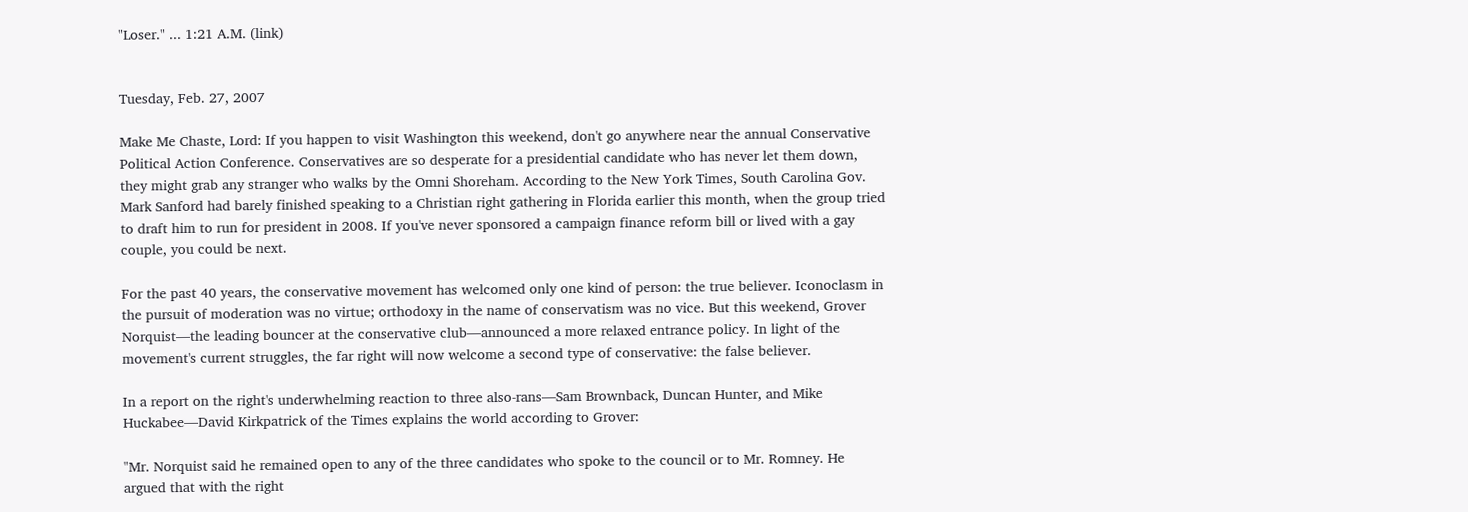"Loser." ... 1:21 A.M. (link)


Tuesday, Feb. 27, 2007

Make Me Chaste, Lord: If you happen to visit Washington this weekend, don't go anywhere near the annual Conservative Political Action Conference. Conservatives are so desperate for a presidential candidate who has never let them down, they might grab any stranger who walks by the Omni Shoreham. According to the New York Times, South Carolina Gov. Mark Sanford had barely finished speaking to a Christian right gathering in Florida earlier this month, when the group tried to draft him to run for president in 2008. If you've never sponsored a campaign finance reform bill or lived with a gay couple, you could be next.

For the past 40 years, the conservative movement has welcomed only one kind of person: the true believer. Iconoclasm in the pursuit of moderation was no virtue; orthodoxy in the name of conservatism was no vice. But this weekend, Grover Norquist—the leading bouncer at the conservative club—announced a more relaxed entrance policy. In light of the movement's current struggles, the far right will now welcome a second type of conservative: the false believer.

In a report on the right's underwhelming reaction to three also-rans—Sam Brownback, Duncan Hunter, and Mike Huckabee—David Kirkpatrick of the Times explains the world according to Grover:

"Mr. Norquist said he remained open to any of the three candidates who spoke to the council or to Mr. Romney. He argued that with the right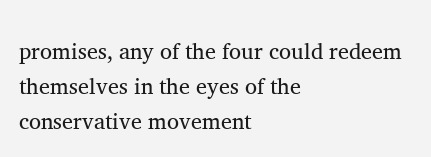promises, any of the four could redeem themselves in the eyes of the conservative movement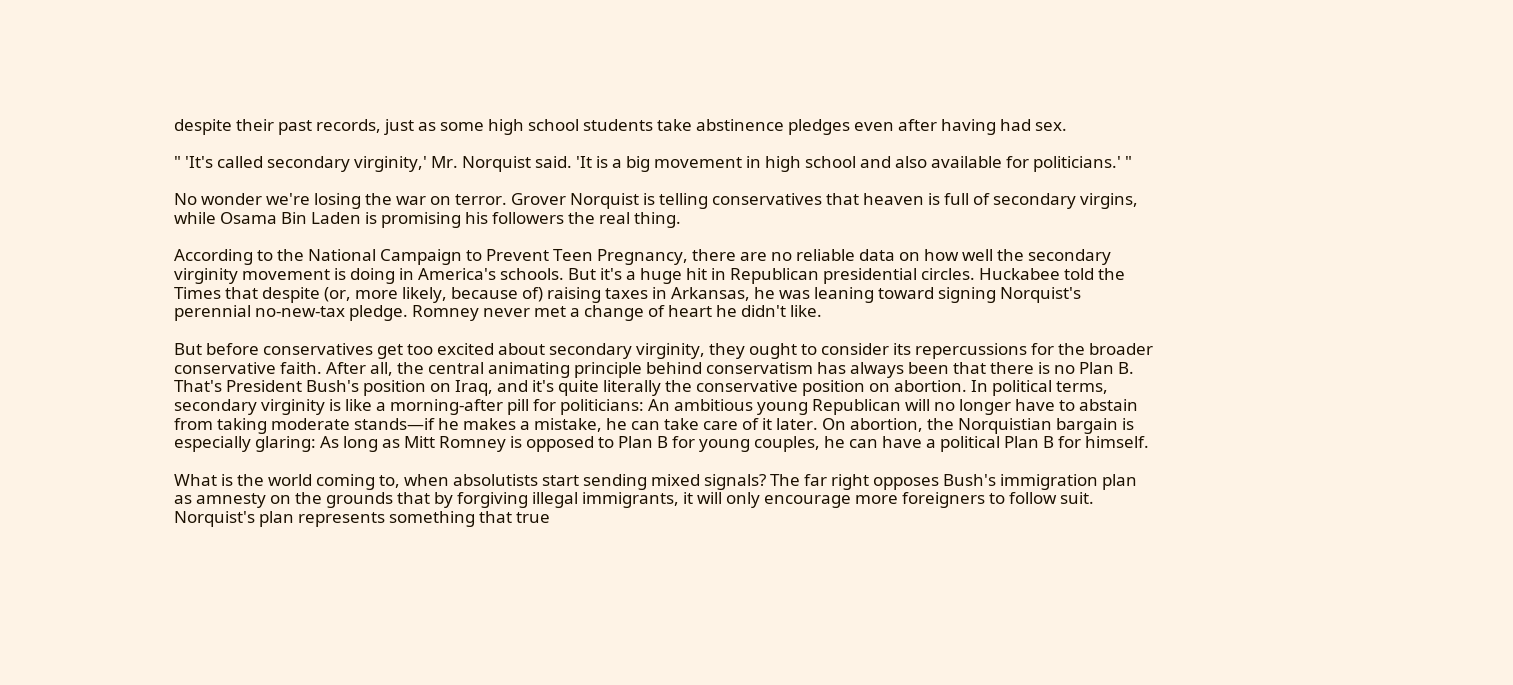despite their past records, just as some high school students take abstinence pledges even after having had sex.

" 'It's called secondary virginity,' Mr. Norquist said. 'It is a big movement in high school and also available for politicians.' "

No wonder we're losing the war on terror. Grover Norquist is telling conservatives that heaven is full of secondary virgins, while Osama Bin Laden is promising his followers the real thing.

According to the National Campaign to Prevent Teen Pregnancy, there are no reliable data on how well the secondary virginity movement is doing in America's schools. But it's a huge hit in Republican presidential circles. Huckabee told the Times that despite (or, more likely, because of) raising taxes in Arkansas, he was leaning toward signing Norquist's perennial no-new-tax pledge. Romney never met a change of heart he didn't like.

But before conservatives get too excited about secondary virginity, they ought to consider its repercussions for the broader conservative faith. After all, the central animating principle behind conservatism has always been that there is no Plan B. That's President Bush's position on Iraq, and it's quite literally the conservative position on abortion. In political terms, secondary virginity is like a morning-after pill for politicians: An ambitious young Republican will no longer have to abstain from taking moderate stands—if he makes a mistake, he can take care of it later. On abortion, the Norquistian bargain is especially glaring: As long as Mitt Romney is opposed to Plan B for young couples, he can have a political Plan B for himself.

What is the world coming to, when absolutists start sending mixed signals? The far right opposes Bush's immigration plan as amnesty on the grounds that by forgiving illegal immigrants, it will only encourage more foreigners to follow suit. Norquist's plan represents something that true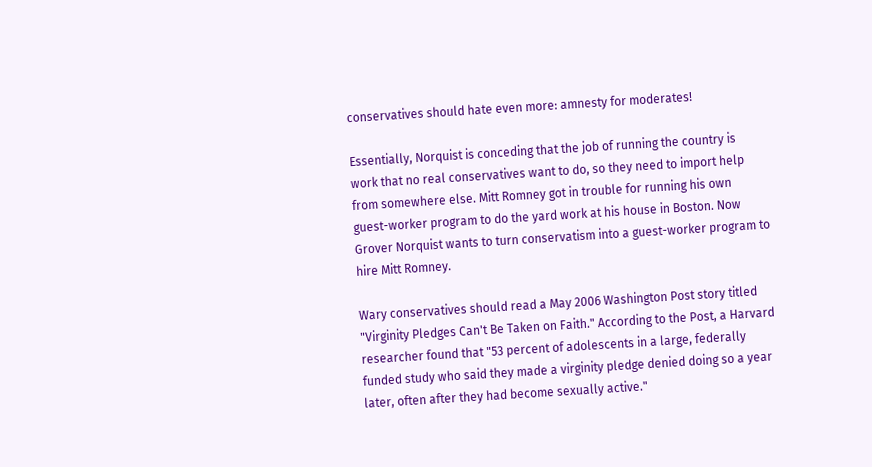conservatives should hate even more: amnesty for moderates!

Essentially, Norquist is conceding that the job of running the country is work that no real conservatives want to do, so they need to import help from somewhere else. Mitt Romney got in trouble for running his own guest-worker program to do the yard work at his house in Boston. Now Grover Norquist wants to turn conservatism into a guest-worker program to hire Mitt Romney.

Wary conservatives should read a May 2006 Washington Post story titled "Virginity Pledges Can't Be Taken on Faith." According to the Post, a Harvard researcher found that "53 percent of adolescents in a large, federally funded study who said they made a virginity pledge denied doing so a year later, often after they had become sexually active."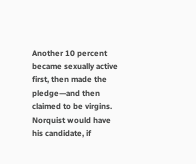Another 10 percent became sexually active first, then made the pledge—and then claimed to be virgins. Norquist would have his candidate, if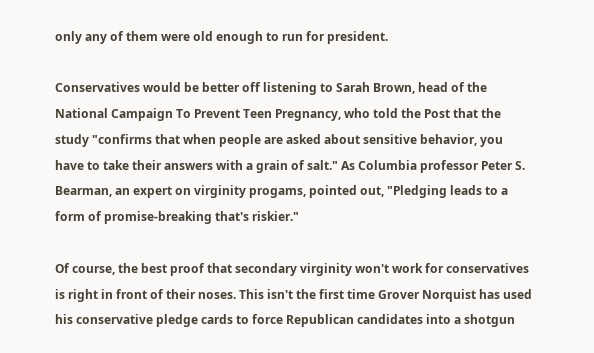only any of them were old enough to run for president.

Conservatives would be better off listening to Sarah Brown, head of the National Campaign To Prevent Teen Pregnancy, who told the Post that the study "confirms that when people are asked about sensitive behavior, you have to take their answers with a grain of salt." As Columbia professor Peter S. Bearman, an expert on virginity progams, pointed out, "Pledging leads to a form of promise-breaking that's riskier."

Of course, the best proof that secondary virginity won't work for conservatives is right in front of their noses. This isn't the first time Grover Norquist has used his conservative pledge cards to force Republican candidates into a shotgun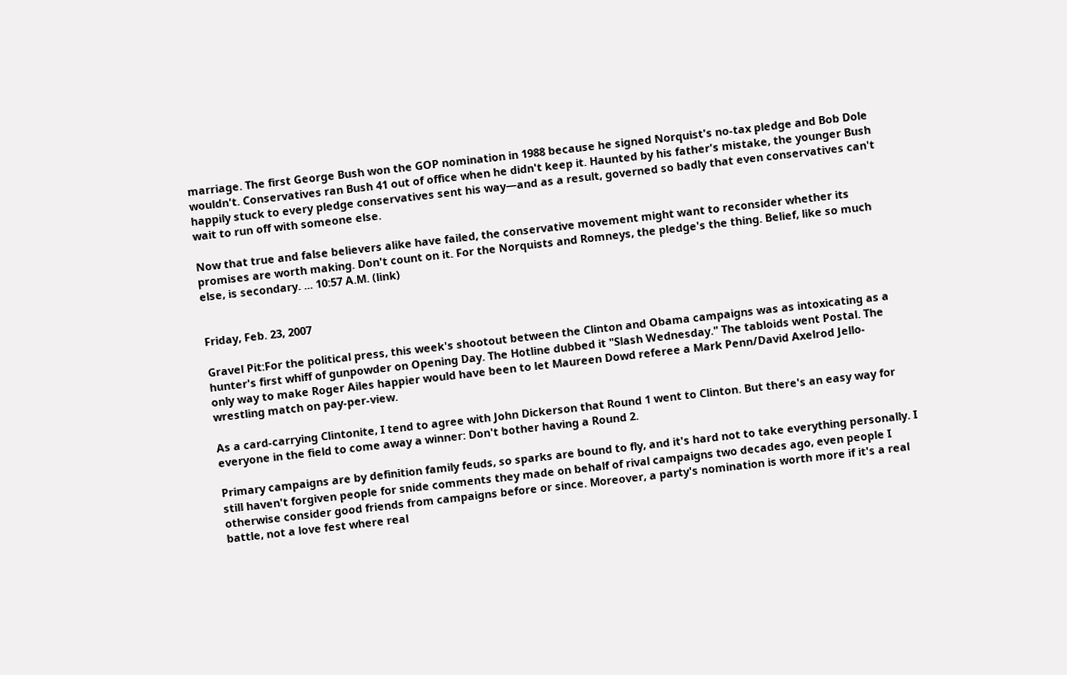marriage. The first George Bush won the GOP nomination in 1988 because he signed Norquist's no-tax pledge and Bob Dole wouldn't. Conservatives ran Bush 41 out of office when he didn't keep it. Haunted by his father's mistake, the younger Bush happily stuck to every pledge conservatives sent his way—and as a result, governed so badly that even conservatives can't wait to run off with someone else.

Now that true and false believers alike have failed, the conservative movement might want to reconsider whether its promises are worth making. Don't count on it. For the Norquists and Romneys, the pledge's the thing. Belief, like so much else, is secondary. ... 10:57 A.M. (link)


Friday, Feb. 23, 2007

Gravel Pit:For the political press, this week's shootout between the Clinton and Obama campaigns was as intoxicating as a hunter's first whiff of gunpowder on Opening Day. The Hotline dubbed it "Slash Wednesday." The tabloids went Postal. The only way to make Roger Ailes happier would have been to let Maureen Dowd referee a Mark Penn/David Axelrod Jello-wrestling match on pay-per-view.

As a card-carrying Clintonite, I tend to agree with John Dickerson that Round 1 went to Clinton. But there's an easy way for everyone in the field to come away a winner: Don't bother having a Round 2.

Primary campaigns are by definition family feuds, so sparks are bound to fly, and it's hard not to take everything personally. I still haven't forgiven people for snide comments they made on behalf of rival campaigns two decades ago, even people I otherwise consider good friends from campaigns before or since. Moreover, a party's nomination is worth more if it's a real battle, not a love fest where real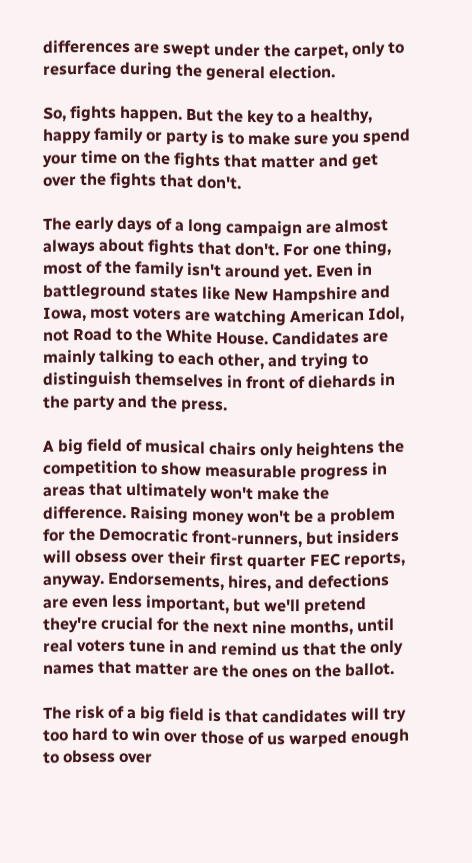differences are swept under the carpet, only to resurface during the general election.

So, fights happen. But the key to a healthy, happy family or party is to make sure you spend your time on the fights that matter and get over the fights that don't.

The early days of a long campaign are almost always about fights that don't. For one thing, most of the family isn't around yet. Even in battleground states like New Hampshire and Iowa, most voters are watching American Idol, not Road to the White House. Candidates are mainly talking to each other, and trying to distinguish themselves in front of diehards in the party and the press.

A big field of musical chairs only heightens the competition to show measurable progress in areas that ultimately won't make the difference. Raising money won't be a problem for the Democratic front-runners, but insiders will obsess over their first quarter FEC reports, anyway. Endorsements, hires, and defections are even less important, but we'll pretend they're crucial for the next nine months, until real voters tune in and remind us that the only names that matter are the ones on the ballot.

The risk of a big field is that candidates will try too hard to win over those of us warped enough to obsess over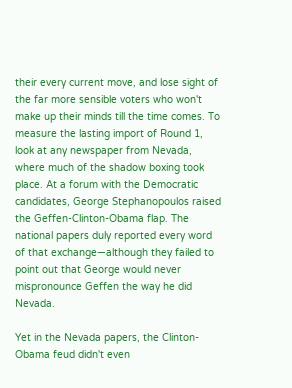their every current move, and lose sight of the far more sensible voters who won't make up their minds till the time comes. To measure the lasting import of Round 1, look at any newspaper from Nevada, where much of the shadow boxing took place. At a forum with the Democratic candidates, George Stephanopoulos raised the Geffen-Clinton-Obama flap. The national papers duly reported every word of that exchange—although they failed to point out that George would never mispronounce Geffen the way he did Nevada.

Yet in the Nevada papers, the Clinton-Obama feud didn't even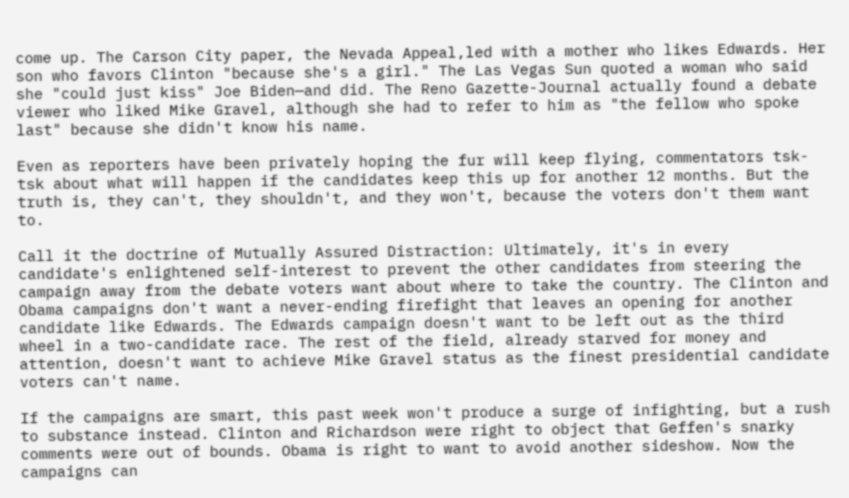come up. The Carson City paper, the Nevada Appeal,led with a mother who likes Edwards. Her son who favors Clinton "because she's a girl." The Las Vegas Sun quoted a woman who said she "could just kiss" Joe Biden—and did. The Reno Gazette-Journal actually found a debate viewer who liked Mike Gravel, although she had to refer to him as "the fellow who spoke last" because she didn't know his name.

Even as reporters have been privately hoping the fur will keep flying, commentators tsk-tsk about what will happen if the candidates keep this up for another 12 months. But the truth is, they can't, they shouldn't, and they won't, because the voters don't them want to.

Call it the doctrine of Mutually Assured Distraction: Ultimately, it's in every candidate's enlightened self-interest to prevent the other candidates from steering the campaign away from the debate voters want about where to take the country. The Clinton and Obama campaigns don't want a never-ending firefight that leaves an opening for another candidate like Edwards. The Edwards campaign doesn't want to be left out as the third wheel in a two-candidate race. The rest of the field, already starved for money and attention, doesn't want to achieve Mike Gravel status as the finest presidential candidate voters can't name.

If the campaigns are smart, this past week won't produce a surge of infighting, but a rush to substance instead. Clinton and Richardson were right to object that Geffen's snarky comments were out of bounds. Obama is right to want to avoid another sideshow. Now the campaigns can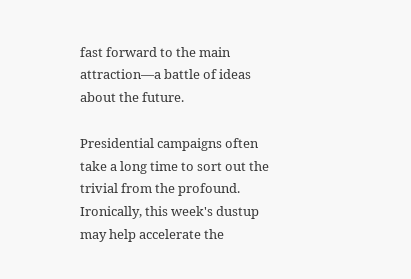fast forward to the main attraction—a battle of ideas about the future.

Presidential campaigns often take a long time to sort out the trivial from the profound. Ironically, this week's dustup may help accelerate the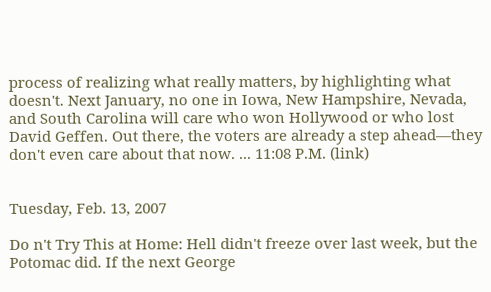process of realizing what really matters, by highlighting what doesn't. Next January, no one in Iowa, New Hampshire, Nevada, and South Carolina will care who won Hollywood or who lost David Geffen. Out there, the voters are already a step ahead—they don't even care about that now. ... 11:08 P.M. (link)


Tuesday, Feb. 13, 2007

Do n't Try This at Home: Hell didn't freeze over last week, but the Potomac did. If the next George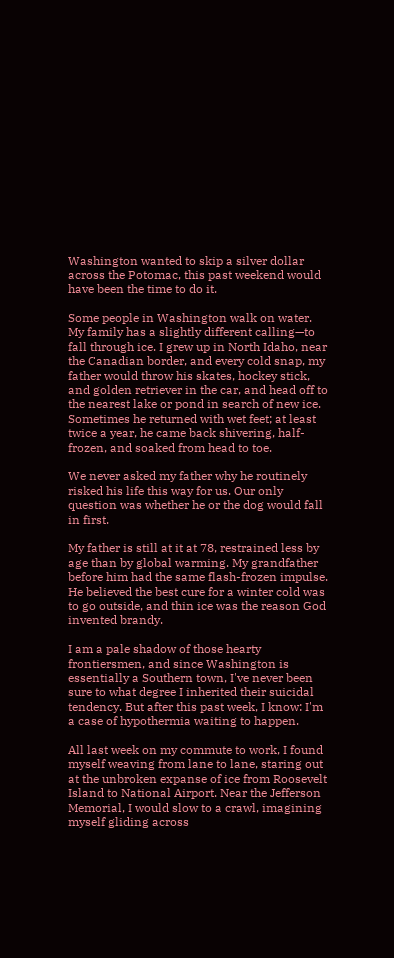Washington wanted to skip a silver dollar across the Potomac, this past weekend would have been the time to do it.

Some people in Washington walk on water. My family has a slightly different calling—to fall through ice. I grew up in North Idaho, near the Canadian border, and every cold snap, my father would throw his skates, hockey stick, and golden retriever in the car, and head off to the nearest lake or pond in search of new ice. Sometimes he returned with wet feet; at least twice a year, he came back shivering, half-frozen, and soaked from head to toe.

We never asked my father why he routinely risked his life this way for us. Our only question was whether he or the dog would fall in first.

My father is still at it at 78, restrained less by age than by global warming. My grandfather before him had the same flash-frozen impulse. He believed the best cure for a winter cold was to go outside, and thin ice was the reason God invented brandy.

I am a pale shadow of those hearty frontiersmen, and since Washington is essentially a Southern town, I've never been sure to what degree I inherited their suicidal tendency. But after this past week, I know: I'm a case of hypothermia waiting to happen.

All last week on my commute to work, I found myself weaving from lane to lane, staring out at the unbroken expanse of ice from Roosevelt Island to National Airport. Near the Jefferson Memorial, I would slow to a crawl, imagining myself gliding across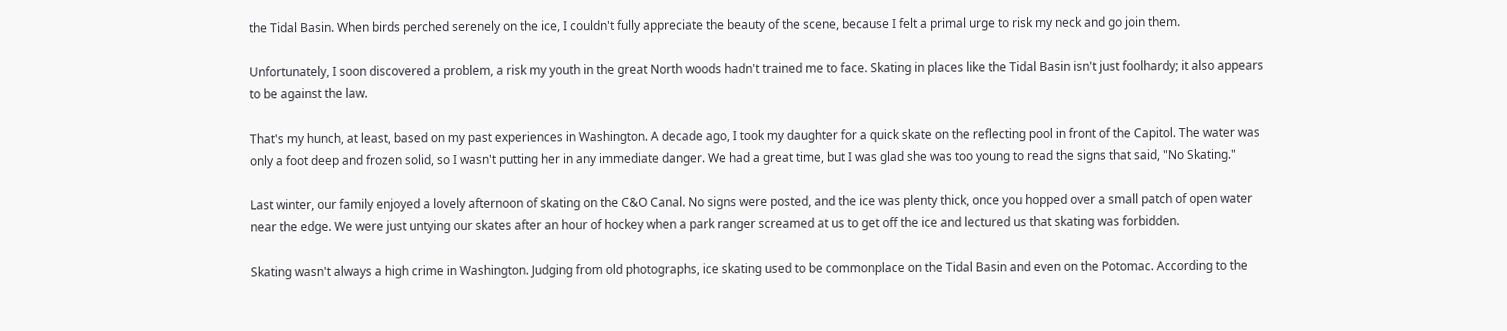the Tidal Basin. When birds perched serenely on the ice, I couldn't fully appreciate the beauty of the scene, because I felt a primal urge to risk my neck and go join them.

Unfortunately, I soon discovered a problem, a risk my youth in the great North woods hadn't trained me to face. Skating in places like the Tidal Basin isn't just foolhardy; it also appears to be against the law.

That's my hunch, at least, based on my past experiences in Washington. A decade ago, I took my daughter for a quick skate on the reflecting pool in front of the Capitol. The water was only a foot deep and frozen solid, so I wasn't putting her in any immediate danger. We had a great time, but I was glad she was too young to read the signs that said, "No Skating."

Last winter, our family enjoyed a lovely afternoon of skating on the C&O Canal. No signs were posted, and the ice was plenty thick, once you hopped over a small patch of open water near the edge. We were just untying our skates after an hour of hockey when a park ranger screamed at us to get off the ice and lectured us that skating was forbidden.

Skating wasn't always a high crime in Washington. Judging from old photographs, ice skating used to be commonplace on the Tidal Basin and even on the Potomac. According to the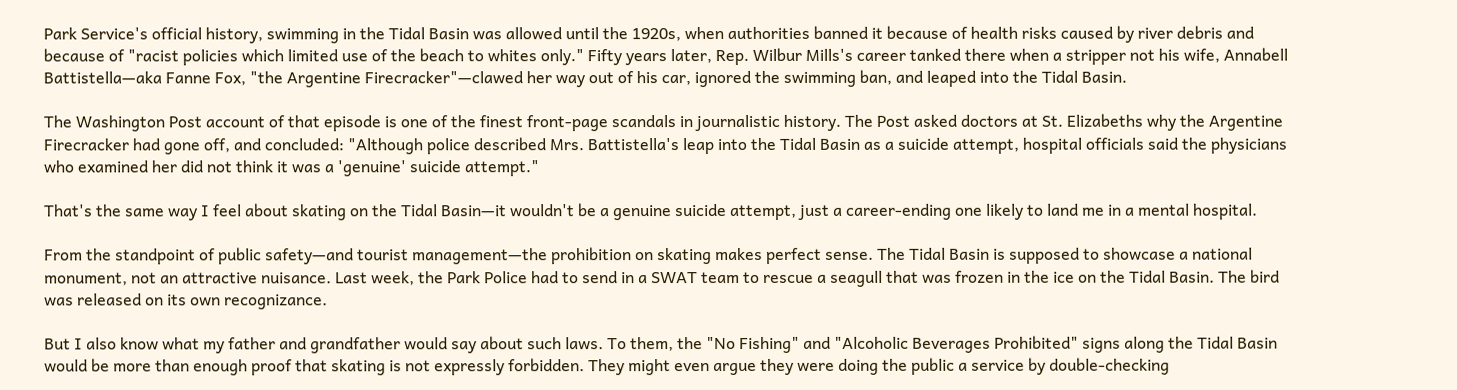Park Service's official history, swimming in the Tidal Basin was allowed until the 1920s, when authorities banned it because of health risks caused by river debris and because of "racist policies which limited use of the beach to whites only." Fifty years later, Rep. Wilbur Mills's career tanked there when a stripper not his wife, Annabell Battistella—aka Fanne Fox, "the Argentine Firecracker"—clawed her way out of his car, ignored the swimming ban, and leaped into the Tidal Basin.

The Washington Post account of that episode is one of the finest front-page scandals in journalistic history. The Post asked doctors at St. Elizabeths why the Argentine Firecracker had gone off, and concluded: "Although police described Mrs. Battistella's leap into the Tidal Basin as a suicide attempt, hospital officials said the physicians who examined her did not think it was a 'genuine' suicide attempt."

That's the same way I feel about skating on the Tidal Basin—it wouldn't be a genuine suicide attempt, just a career-ending one likely to land me in a mental hospital.

From the standpoint of public safety—and tourist management—the prohibition on skating makes perfect sense. The Tidal Basin is supposed to showcase a national monument, not an attractive nuisance. Last week, the Park Police had to send in a SWAT team to rescue a seagull that was frozen in the ice on the Tidal Basin. The bird was released on its own recognizance.

But I also know what my father and grandfather would say about such laws. To them, the "No Fishing" and "Alcoholic Beverages Prohibited" signs along the Tidal Basin would be more than enough proof that skating is not expressly forbidden. They might even argue they were doing the public a service by double-checking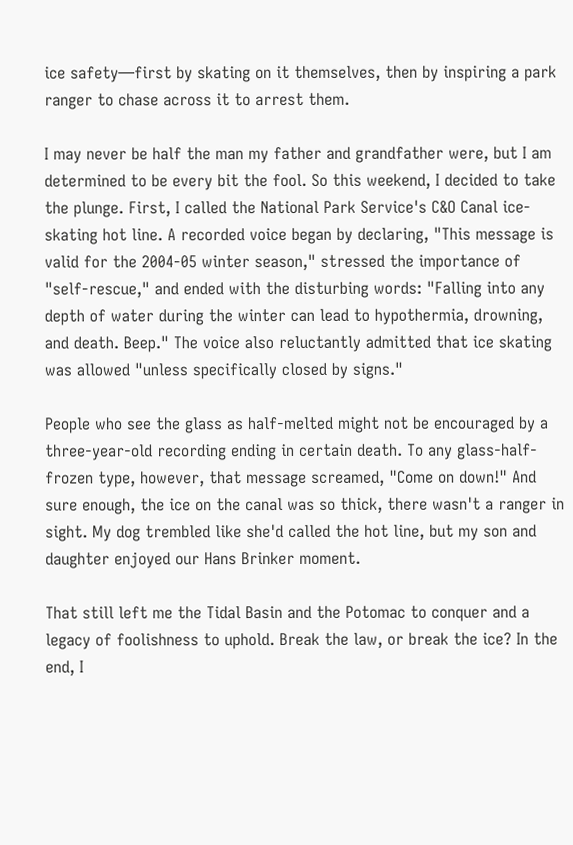ice safety—first by skating on it themselves, then by inspiring a park ranger to chase across it to arrest them.

I may never be half the man my father and grandfather were, but I am determined to be every bit the fool. So this weekend, I decided to take the plunge. First, I called the National Park Service's C&O Canal ice-skating hot line. A recorded voice began by declaring, "This message is valid for the 2004-05 winter season," stressed the importance of "self-rescue," and ended with the disturbing words: "Falling into any depth of water during the winter can lead to hypothermia, drowning, and death. Beep." The voice also reluctantly admitted that ice skating was allowed "unless specifically closed by signs."

People who see the glass as half-melted might not be encouraged by a three-year-old recording ending in certain death. To any glass-half-frozen type, however, that message screamed, "Come on down!" And sure enough, the ice on the canal was so thick, there wasn't a ranger in sight. My dog trembled like she'd called the hot line, but my son and daughter enjoyed our Hans Brinker moment.

That still left me the Tidal Basin and the Potomac to conquer and a legacy of foolishness to uphold. Break the law, or break the ice? In the end, I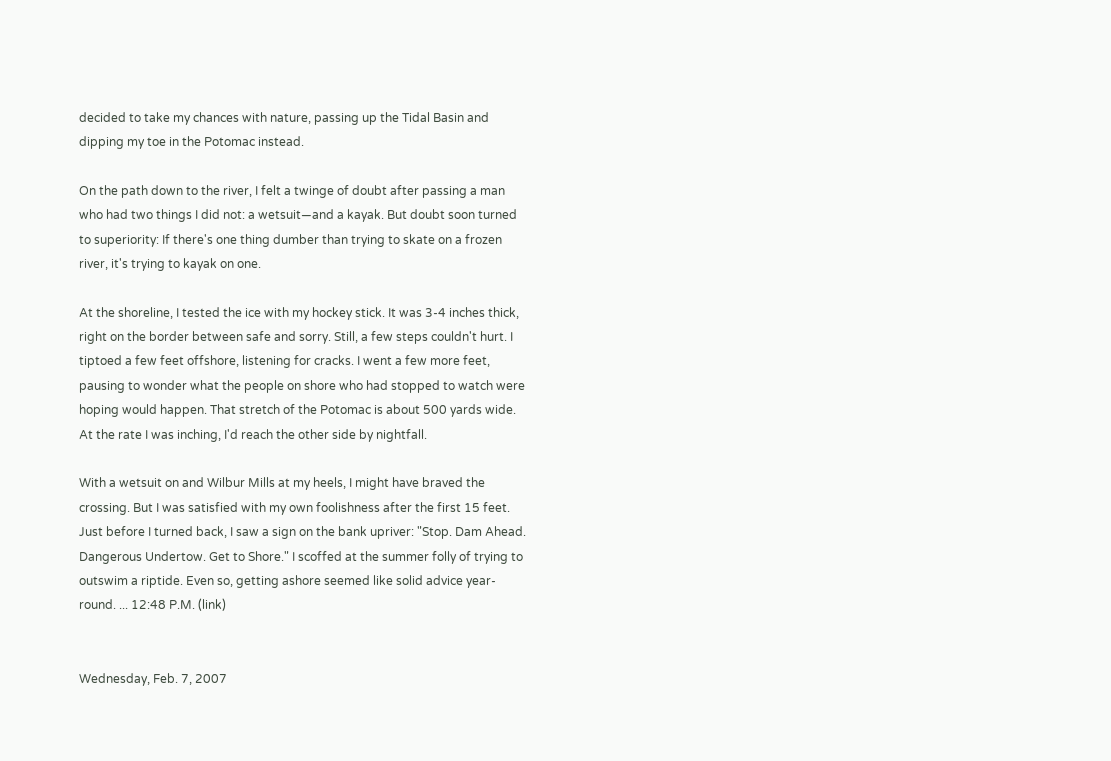decided to take my chances with nature, passing up the Tidal Basin and dipping my toe in the Potomac instead.

On the path down to the river, I felt a twinge of doubt after passing a man who had two things I did not: a wetsuit—and a kayak. But doubt soon turned to superiority: If there's one thing dumber than trying to skate on a frozen river, it's trying to kayak on one.

At the shoreline, I tested the ice with my hockey stick. It was 3-4 inches thick, right on the border between safe and sorry. Still, a few steps couldn't hurt. I tiptoed a few feet offshore, listening for cracks. I went a few more feet, pausing to wonder what the people on shore who had stopped to watch were hoping would happen. That stretch of the Potomac is about 500 yards wide. At the rate I was inching, I'd reach the other side by nightfall.

With a wetsuit on and Wilbur Mills at my heels, I might have braved the crossing. But I was satisfied with my own foolishness after the first 15 feet. Just before I turned back, I saw a sign on the bank upriver: "Stop. Dam Ahead. Dangerous Undertow. Get to Shore." I scoffed at the summer folly of trying to outswim a riptide. Even so, getting ashore seemed like solid advice year-round. ... 12:48 P.M. (link)


Wednesday, Feb. 7, 2007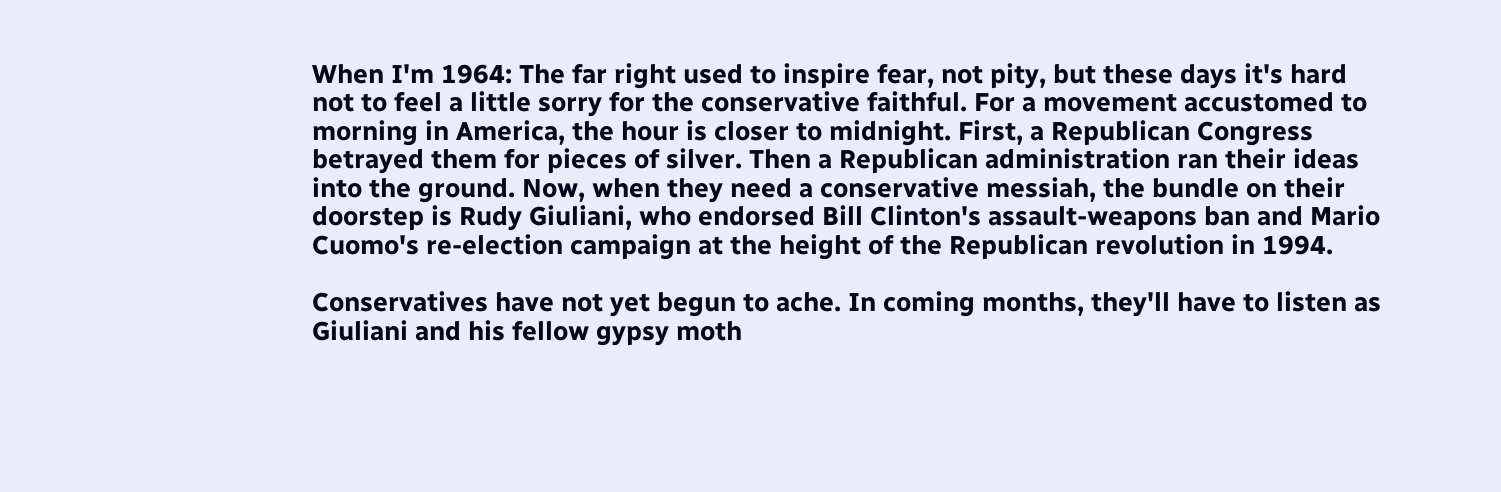When I'm 1964: The far right used to inspire fear, not pity, but these days it's hard not to feel a little sorry for the conservative faithful. For a movement accustomed to morning in America, the hour is closer to midnight. First, a Republican Congress betrayed them for pieces of silver. Then a Republican administration ran their ideas into the ground. Now, when they need a conservative messiah, the bundle on their doorstep is Rudy Giuliani, who endorsed Bill Clinton's assault-weapons ban and Mario Cuomo's re-election campaign at the height of the Republican revolution in 1994.

Conservatives have not yet begun to ache. In coming months, they'll have to listen as Giuliani and his fellow gypsy moth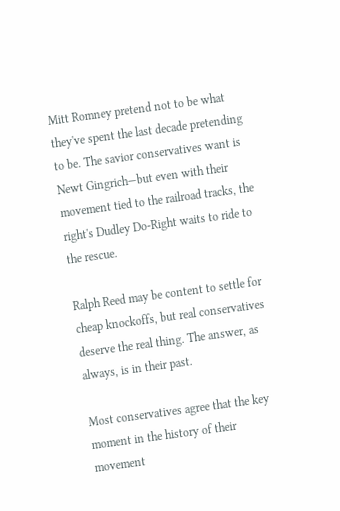Mitt Romney pretend not to be what they've spent the last decade pretending to be. The savior conservatives want is Newt Gingrich—but even with their movement tied to the railroad tracks, the right's Dudley Do-Right waits to ride to the rescue.

Ralph Reed may be content to settle for cheap knockoffs, but real conservatives deserve the real thing. The answer, as always, is in their past.

Most conservatives agree that the key moment in the history of their movement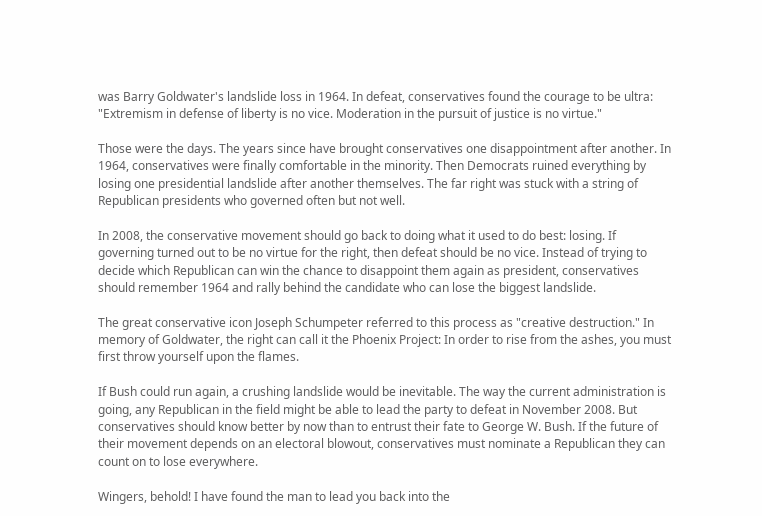was Barry Goldwater's landslide loss in 1964. In defeat, conservatives found the courage to be ultra: "Extremism in defense of liberty is no vice. Moderation in the pursuit of justice is no virtue."

Those were the days. The years since have brought conservatives one disappointment after another. In 1964, conservatives were finally comfortable in the minority. Then Democrats ruined everything by losing one presidential landslide after another themselves. The far right was stuck with a string of Republican presidents who governed often but not well.

In 2008, the conservative movement should go back to doing what it used to do best: losing. If governing turned out to be no virtue for the right, then defeat should be no vice. Instead of trying to decide which Republican can win the chance to disappoint them again as president, conservatives should remember 1964 and rally behind the candidate who can lose the biggest landslide.

The great conservative icon Joseph Schumpeter referred to this process as "creative destruction." In memory of Goldwater, the right can call it the Phoenix Project: In order to rise from the ashes, you must first throw yourself upon the flames.

If Bush could run again, a crushing landslide would be inevitable. The way the current administration is going, any Republican in the field might be able to lead the party to defeat in November 2008. But conservatives should know better by now than to entrust their fate to George W. Bush. If the future of their movement depends on an electoral blowout, conservatives must nominate a Republican they can count on to lose everywhere.

Wingers, behold! I have found the man to lead you back into the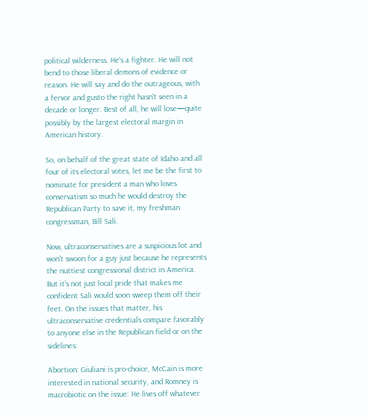political wilderness. He's a fighter. He will not bend to those liberal demons of evidence or reason. He will say and do the outrageous, with a fervor and gusto the right hasn't seen in a decade or longer. Best of all, he will lose—quite possibly by the largest electoral margin in American history.

So, on behalf of the great state of Idaho and all four of its electoral votes, let me be the first to nominate for president a man who loves conservatism so much he would destroy the Republican Party to save it, my freshman congressman, Bill Sali.

Now, ultraconservatives are a suspicious lot and won't swoon for a guy just because he represents the nuttiest congressional district in America. But it's not just local pride that makes me confident Sali would soon sweep them off their feet. On the issues that matter, his ultraconservative credentials compare favorably to anyone else in the Republican field or on the sidelines:

Abortion: Giuliani is pro-choice, McCain is more interested in national security, and Romney is macrobiotic on the issue: He lives off whatever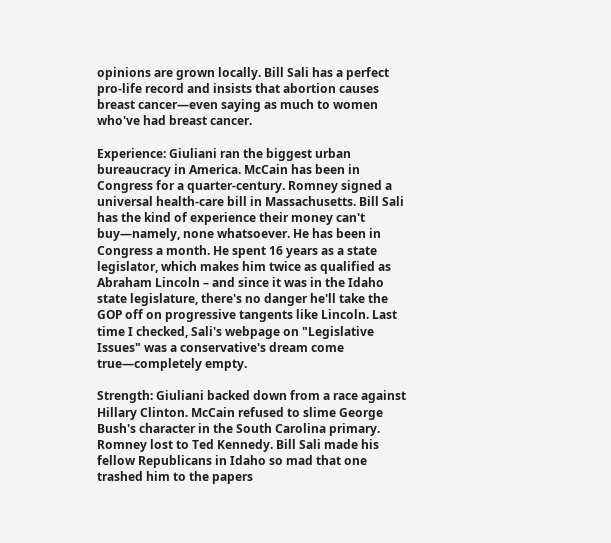opinions are grown locally. Bill Sali has a perfect pro-life record and insists that abortion causes breast cancer—even saying as much to women who've had breast cancer.

Experience: Giuliani ran the biggest urban bureaucracy in America. McCain has been in Congress for a quarter-century. Romney signed a universal health-care bill in Massachusetts. Bill Sali has the kind of experience their money can't buy—namely, none whatsoever. He has been in Congress a month. He spent 16 years as a state legislator, which makes him twice as qualified as Abraham Lincoln – and since it was in the Idaho state legislature, there's no danger he'll take the GOP off on progressive tangents like Lincoln. Last time I checked, Sali's webpage on "Legislative Issues" was a conservative's dream come true—completely empty.

Strength: Giuliani backed down from a race against Hillary Clinton. McCain refused to slime George Bush's character in the South Carolina primary. Romney lost to Ted Kennedy. Bill Sali made his fellow Republicans in Idaho so mad that one trashed him to the papers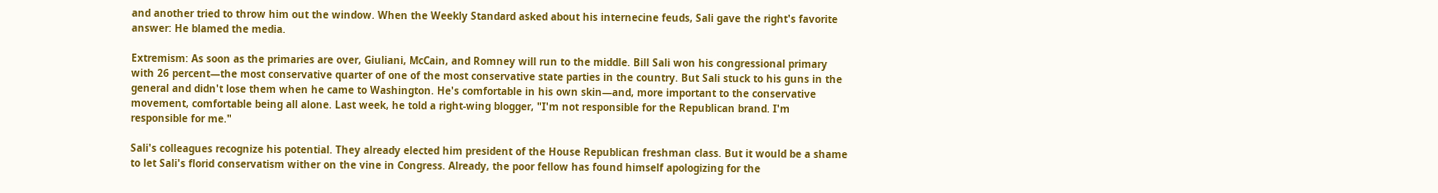and another tried to throw him out the window. When the Weekly Standard asked about his internecine feuds, Sali gave the right's favorite answer: He blamed the media.

Extremism: As soon as the primaries are over, Giuliani, McCain, and Romney will run to the middle. Bill Sali won his congressional primary with 26 percent—the most conservative quarter of one of the most conservative state parties in the country. But Sali stuck to his guns in the general and didn't lose them when he came to Washington. He's comfortable in his own skin—and, more important to the conservative movement, comfortable being all alone. Last week, he told a right-wing blogger, "I'm not responsible for the Republican brand. I'm responsible for me."

Sali's colleagues recognize his potential. They already elected him president of the House Republican freshman class. But it would be a shame to let Sali's florid conservatism wither on the vine in Congress. Already, the poor fellow has found himself apologizing for the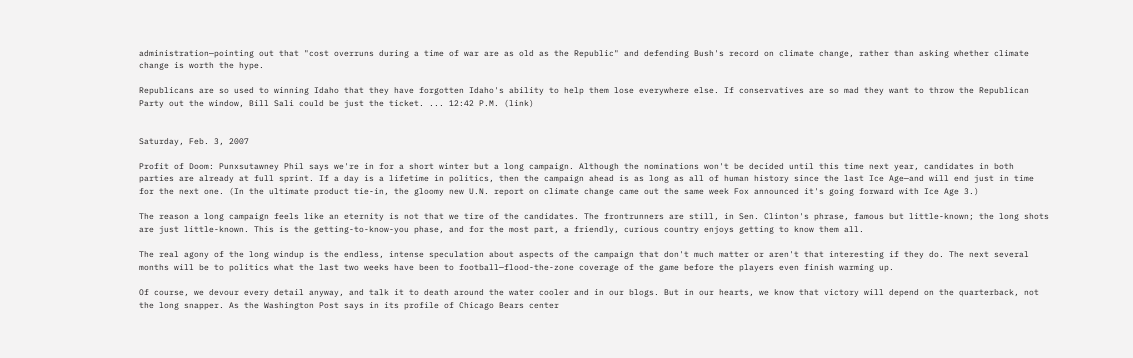administration—pointing out that "cost overruns during a time of war are as old as the Republic" and defending Bush's record on climate change, rather than asking whether climate change is worth the hype.

Republicans are so used to winning Idaho that they have forgotten Idaho's ability to help them lose everywhere else. If conservatives are so mad they want to throw the Republican Party out the window, Bill Sali could be just the ticket. ... 12:42 P.M. (link)


Saturday, Feb. 3, 2007

Profit of Doom: Punxsutawney Phil says we're in for a short winter but a long campaign. Although the nominations won't be decided until this time next year, candidates in both parties are already at full sprint. If a day is a lifetime in politics, then the campaign ahead is as long as all of human history since the last Ice Age—and will end just in time for the next one. (In the ultimate product tie-in, the gloomy new U.N. report on climate change came out the same week Fox announced it's going forward with Ice Age 3.)

The reason a long campaign feels like an eternity is not that we tire of the candidates. The frontrunners are still, in Sen. Clinton's phrase, famous but little-known; the long shots are just little-known. This is the getting-to-know-you phase, and for the most part, a friendly, curious country enjoys getting to know them all.

The real agony of the long windup is the endless, intense speculation about aspects of the campaign that don't much matter or aren't that interesting if they do. The next several months will be to politics what the last two weeks have been to football—flood-the-zone coverage of the game before the players even finish warming up.

Of course, we devour every detail anyway, and talk it to death around the water cooler and in our blogs. But in our hearts, we know that victory will depend on the quarterback, not the long snapper. As the Washington Post says in its profile of Chicago Bears center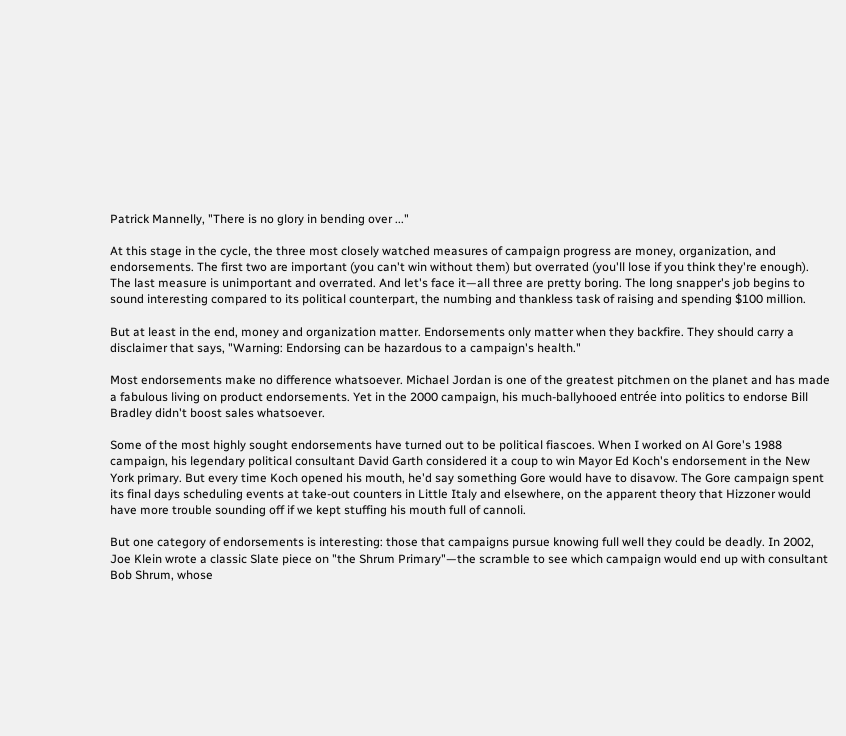Patrick Mannelly, "There is no glory in bending over ..."

At this stage in the cycle, the three most closely watched measures of campaign progress are money, organization, and endorsements. The first two are important (you can't win without them) but overrated (you'll lose if you think they're enough). The last measure is unimportant and overrated. And let's face it—all three are pretty boring. The long snapper's job begins to sound interesting compared to its political counterpart, the numbing and thankless task of raising and spending $100 million.

But at least in the end, money and organization matter. Endorsements only matter when they backfire. They should carry a disclaimer that says, "Warning: Endorsing can be hazardous to a campaign's health."

Most endorsements make no difference whatsoever. Michael Jordan is one of the greatest pitchmen on the planet and has made a fabulous living on product endorsements. Yet in the 2000 campaign, his much-ballyhooed entrée into politics to endorse Bill Bradley didn't boost sales whatsoever.

Some of the most highly sought endorsements have turned out to be political fiascoes. When I worked on Al Gore's 1988 campaign, his legendary political consultant David Garth considered it a coup to win Mayor Ed Koch's endorsement in the New York primary. But every time Koch opened his mouth, he'd say something Gore would have to disavow. The Gore campaign spent its final days scheduling events at take-out counters in Little Italy and elsewhere, on the apparent theory that Hizzoner would have more trouble sounding off if we kept stuffing his mouth full of cannoli.

But one category of endorsements is interesting: those that campaigns pursue knowing full well they could be deadly. In 2002, Joe Klein wrote a classic Slate piece on "the Shrum Primary"—the scramble to see which campaign would end up with consultant Bob Shrum, whose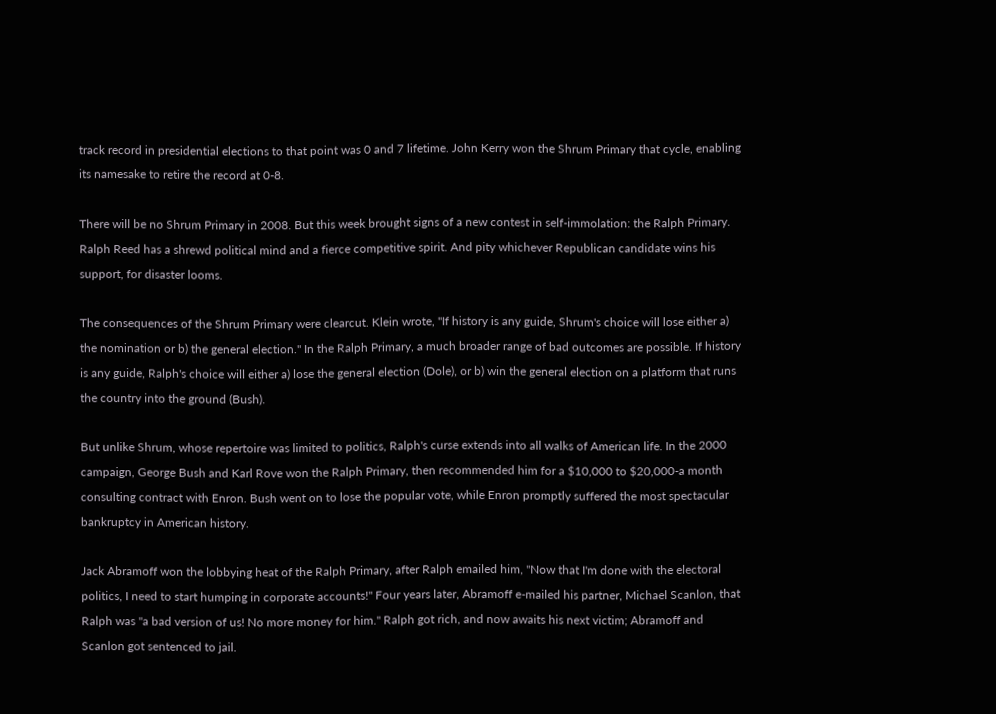track record in presidential elections to that point was 0 and 7 lifetime. John Kerry won the Shrum Primary that cycle, enabling its namesake to retire the record at 0-8.

There will be no Shrum Primary in 2008. But this week brought signs of a new contest in self-immolation: the Ralph Primary. Ralph Reed has a shrewd political mind and a fierce competitive spirit. And pity whichever Republican candidate wins his support, for disaster looms.

The consequences of the Shrum Primary were clearcut. Klein wrote, "If history is any guide, Shrum's choice will lose either a) the nomination or b) the general election." In the Ralph Primary, a much broader range of bad outcomes are possible. If history is any guide, Ralph's choice will either a) lose the general election (Dole), or b) win the general election on a platform that runs the country into the ground (Bush).

But unlike Shrum, whose repertoire was limited to politics, Ralph's curse extends into all walks of American life. In the 2000 campaign, George Bush and Karl Rove won the Ralph Primary, then recommended him for a $10,000 to $20,000-a month consulting contract with Enron. Bush went on to lose the popular vote, while Enron promptly suffered the most spectacular bankruptcy in American history.

Jack Abramoff won the lobbying heat of the Ralph Primary, after Ralph emailed him, "Now that I'm done with the electoral politics, I need to start humping in corporate accounts!" Four years later, Abramoff e-mailed his partner, Michael Scanlon, that Ralph was "a bad version of us! No more money for him." Ralph got rich, and now awaits his next victim; Abramoff and Scanlon got sentenced to jail.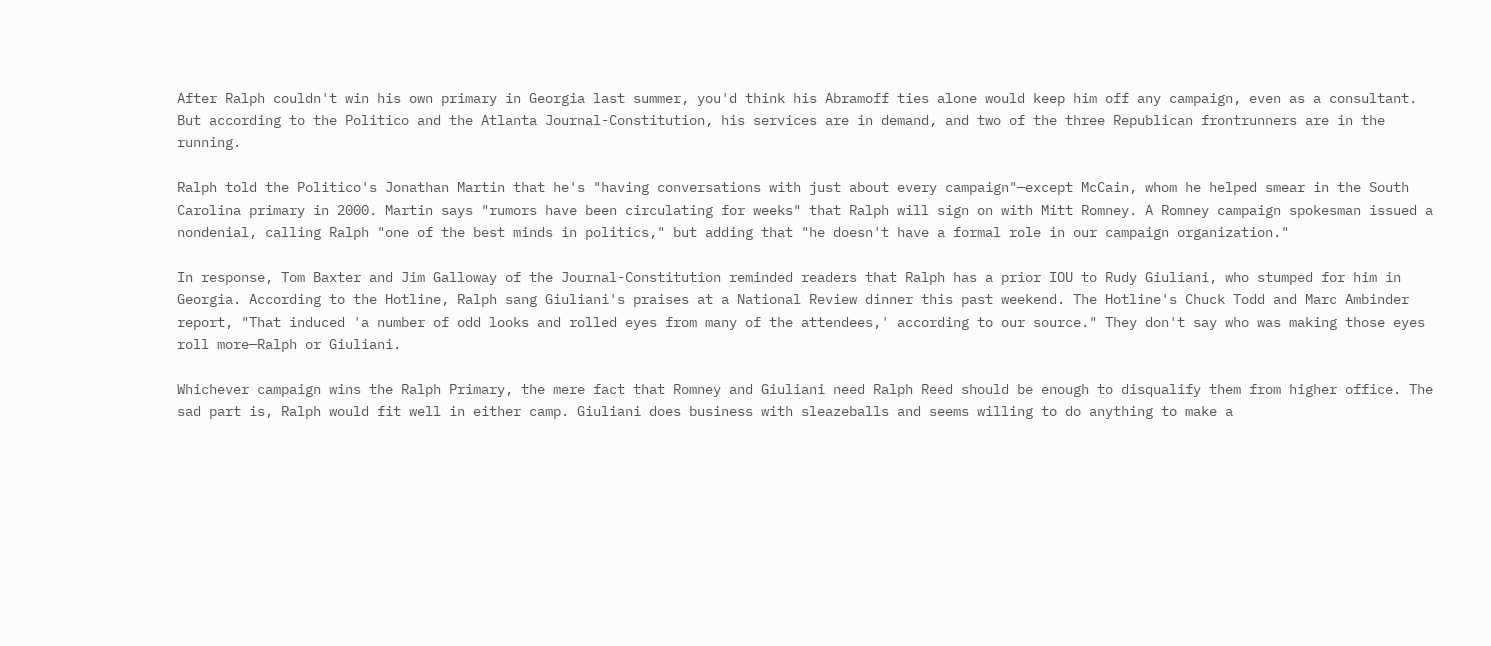After Ralph couldn't win his own primary in Georgia last summer, you'd think his Abramoff ties alone would keep him off any campaign, even as a consultant. But according to the Politico and the Atlanta Journal-Constitution, his services are in demand, and two of the three Republican frontrunners are in the running.

Ralph told the Politico's Jonathan Martin that he's "having conversations with just about every campaign"—except McCain, whom he helped smear in the South Carolina primary in 2000. Martin says "rumors have been circulating for weeks" that Ralph will sign on with Mitt Romney. A Romney campaign spokesman issued a nondenial, calling Ralph "one of the best minds in politics," but adding that "he doesn't have a formal role in our campaign organization."

In response, Tom Baxter and Jim Galloway of the Journal-Constitution reminded readers that Ralph has a prior IOU to Rudy Giuliani, who stumped for him in Georgia. According to the Hotline, Ralph sang Giuliani's praises at a National Review dinner this past weekend. The Hotline's Chuck Todd and Marc Ambinder report, "That induced 'a number of odd looks and rolled eyes from many of the attendees,' according to our source." They don't say who was making those eyes roll more—Ralph or Giuliani.

Whichever campaign wins the Ralph Primary, the mere fact that Romney and Giuliani need Ralph Reed should be enough to disqualify them from higher office. The sad part is, Ralph would fit well in either camp. Giuliani does business with sleazeballs and seems willing to do anything to make a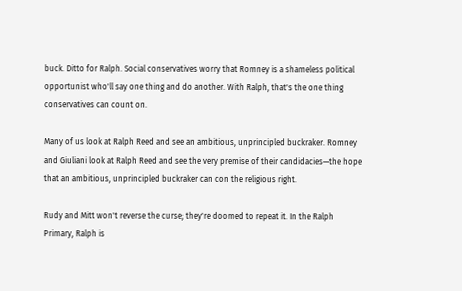buck. Ditto for Ralph. Social conservatives worry that Romney is a shameless political opportunist who'll say one thing and do another. With Ralph, that's the one thing conservatives can count on.

Many of us look at Ralph Reed and see an ambitious, unprincipled buckraker. Romney and Giuliani look at Ralph Reed and see the very premise of their candidacies—the hope that an ambitious, unprincipled buckraker can con the religious right.

Rudy and Mitt won't reverse the curse; they're doomed to repeat it. In the Ralph Primary, Ralph is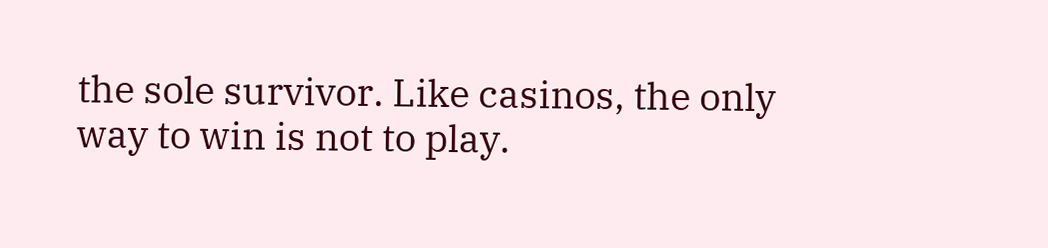the sole survivor. Like casinos, the only way to win is not to play.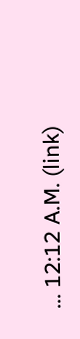... 12:12 A.M. (link)